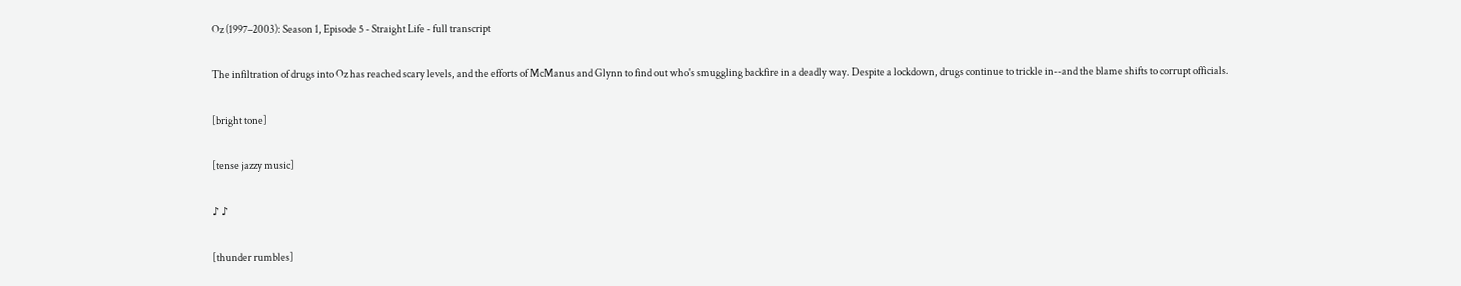Oz (1997–2003): Season 1, Episode 5 - Straight Life - full transcript

The infiltration of drugs into Oz has reached scary levels, and the efforts of McManus and Glynn to find out who's smuggling backfire in a deadly way. Despite a lockdown, drugs continue to trickle in--and the blame shifts to corrupt officials.

[bright tone]

[tense jazzy music]

♪ ♪

[thunder rumbles]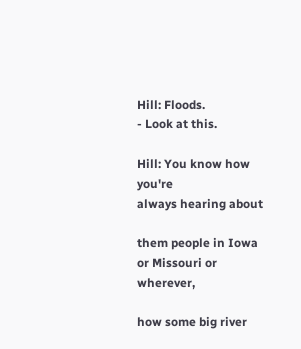Hill: Floods.
- Look at this.

Hill: You know how you're
always hearing about

them people in Iowa
or Missouri or wherever,

how some big river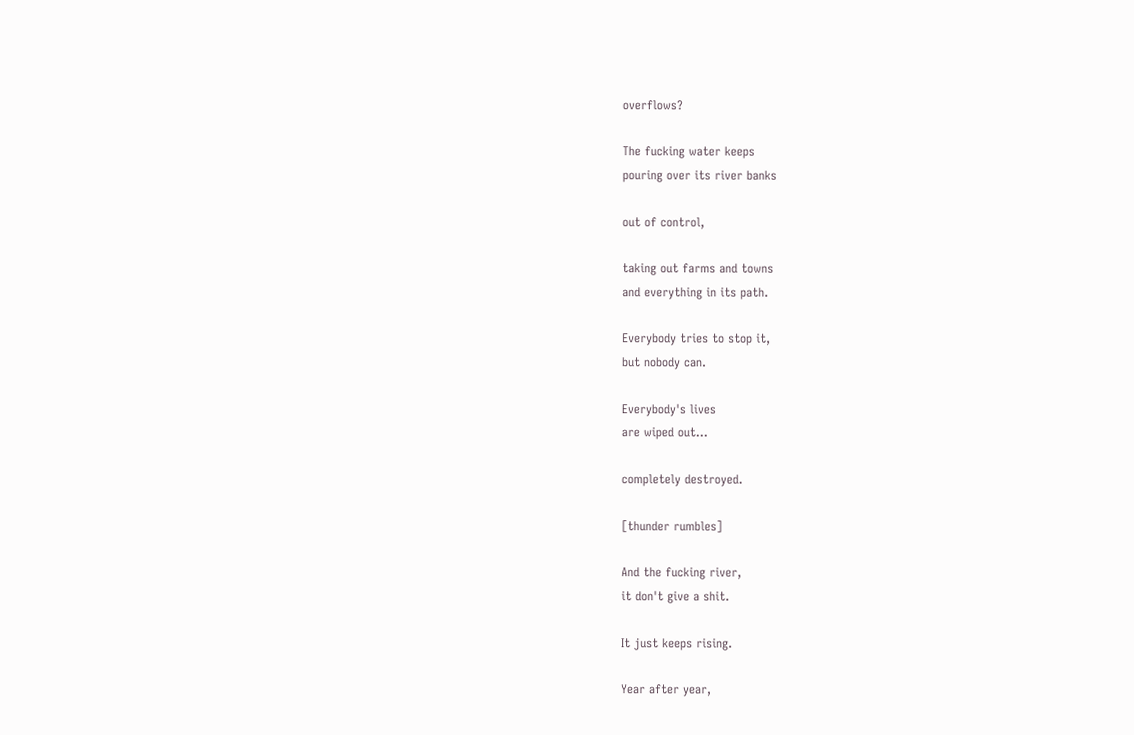overflows?

The fucking water keeps
pouring over its river banks

out of control,

taking out farms and towns
and everything in its path.

Everybody tries to stop it,
but nobody can.

Everybody's lives
are wiped out...

completely destroyed.

[thunder rumbles]

And the fucking river,
it don't give a shit.

It just keeps rising.

Year after year,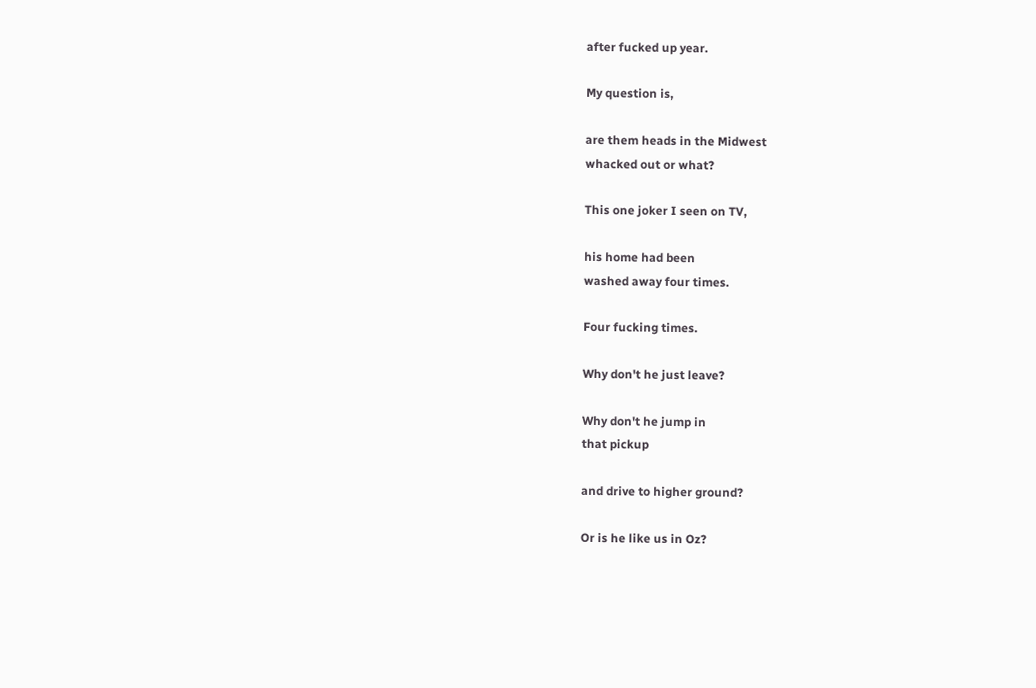after fucked up year.

My question is,

are them heads in the Midwest
whacked out or what?

This one joker I seen on TV,

his home had been
washed away four times.

Four fucking times.

Why don't he just leave?

Why don't he jump in
that pickup

and drive to higher ground?

Or is he like us in Oz?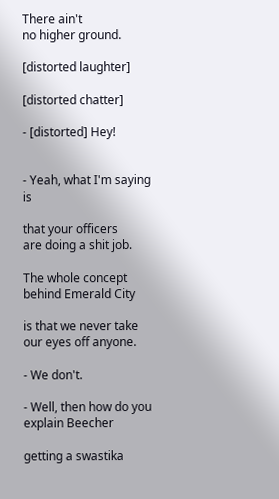There ain't
no higher ground.

[distorted laughter]

[distorted chatter]

- [distorted] Hey!


- Yeah, what I'm saying is

that your officers
are doing a shit job.

The whole concept
behind Emerald City

is that we never take
our eyes off anyone.

- We don't.

- Well, then how do you
explain Beecher

getting a swastika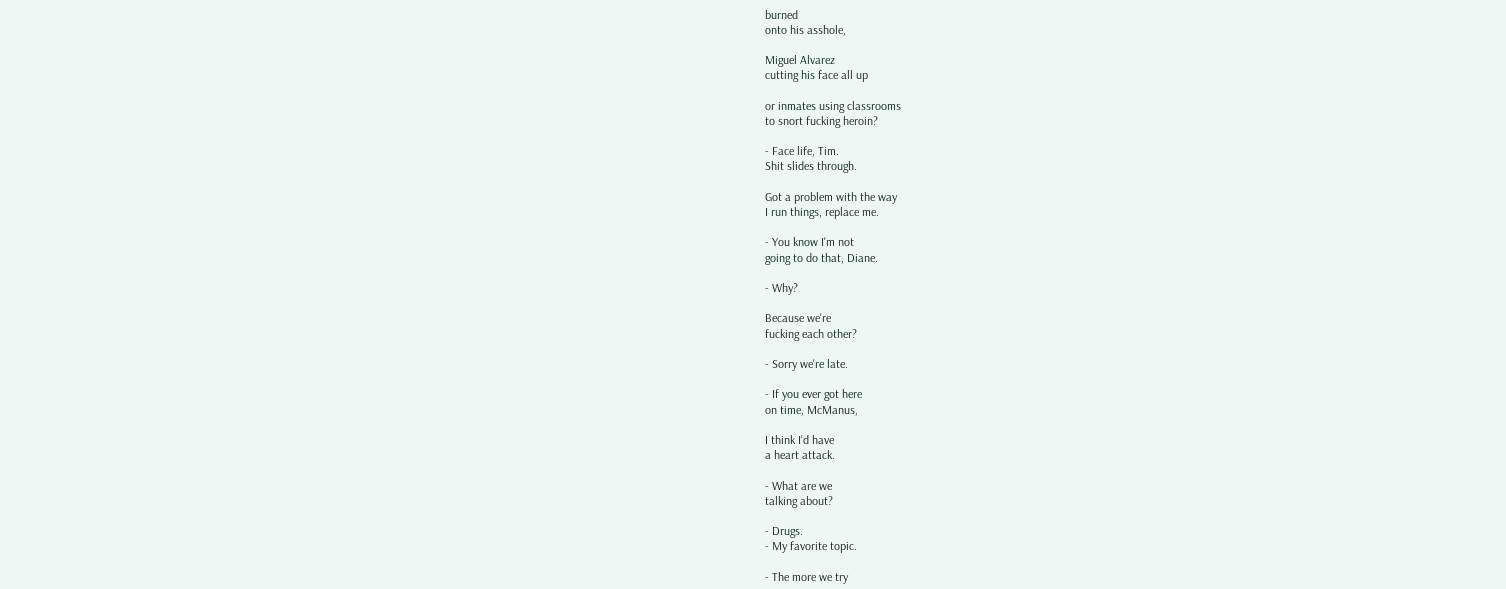burned
onto his asshole,

Miguel Alvarez
cutting his face all up

or inmates using classrooms
to snort fucking heroin?

- Face life, Tim.
Shit slides through.

Got a problem with the way
I run things, replace me.

- You know I'm not
going to do that, Diane.

- Why?

Because we're
fucking each other?

- Sorry we're late.

- If you ever got here
on time, McManus,

I think I'd have
a heart attack.

- What are we
talking about?

- Drugs.
- My favorite topic.

- The more we try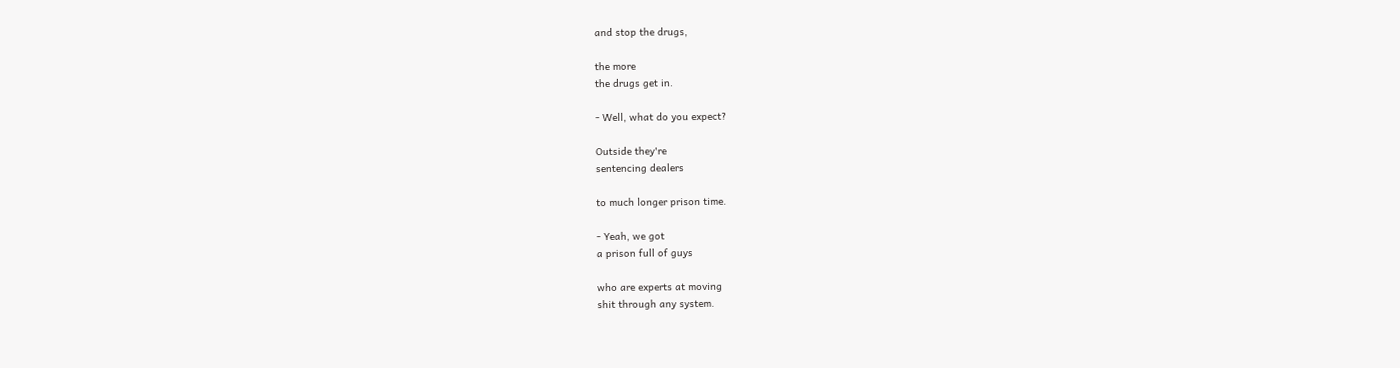and stop the drugs,

the more
the drugs get in.

- Well, what do you expect?

Outside they're
sentencing dealers

to much longer prison time.

- Yeah, we got
a prison full of guys

who are experts at moving
shit through any system.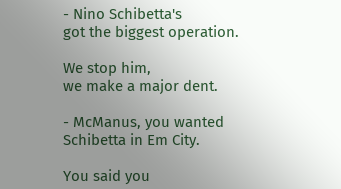- Nino Schibetta's
got the biggest operation.

We stop him,
we make a major dent.

- McManus, you wanted
Schibetta in Em City.

You said you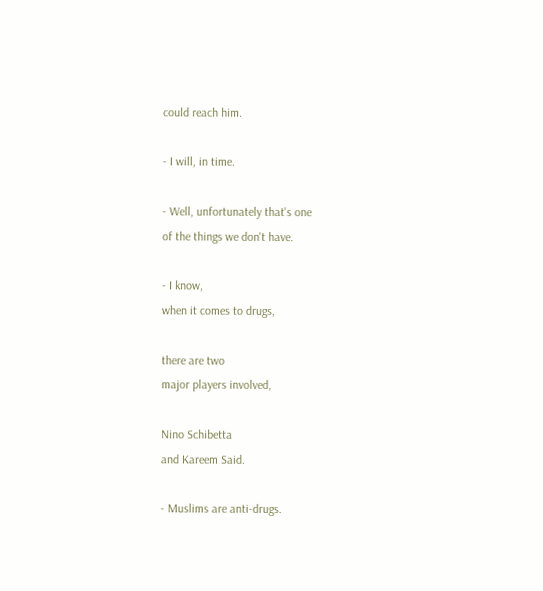could reach him.

- I will, in time.

- Well, unfortunately that's one
of the things we don't have.

- I know,
when it comes to drugs,

there are two
major players involved,

Nino Schibetta
and Kareem Said.

- Muslims are anti-drugs.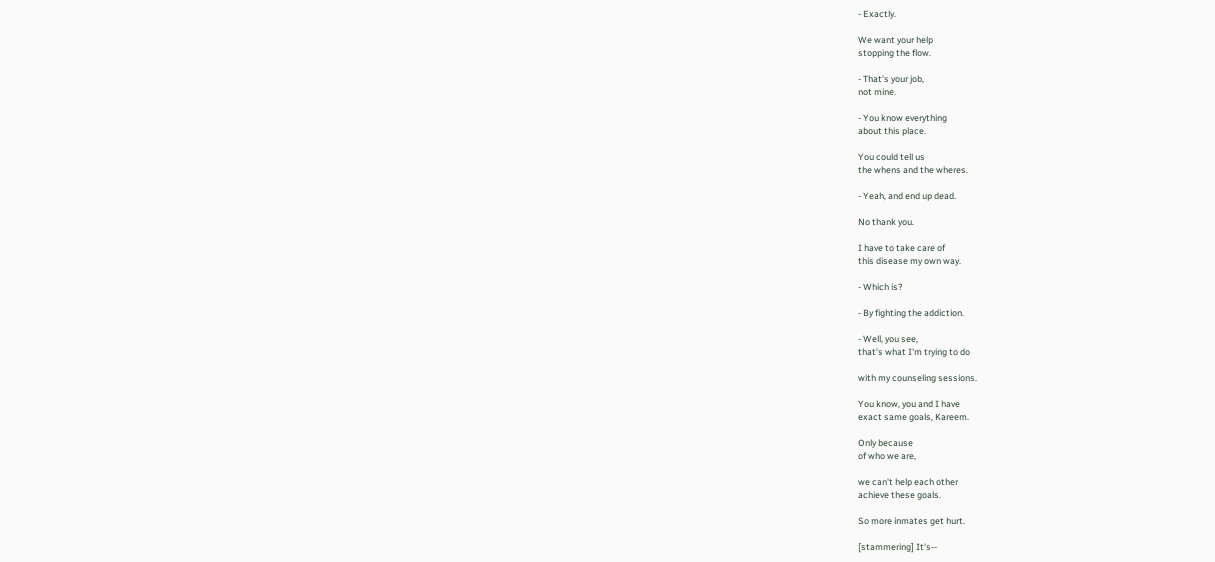- Exactly.

We want your help
stopping the flow.

- That's your job,
not mine.

- You know everything
about this place.

You could tell us
the whens and the wheres.

- Yeah, and end up dead.

No thank you.

I have to take care of
this disease my own way.

- Which is?

- By fighting the addiction.

- Well, you see,
that's what I'm trying to do

with my counseling sessions.

You know, you and I have
exact same goals, Kareem.

Only because
of who we are,

we can't help each other
achieve these goals.

So more inmates get hurt.

[stammering] It's--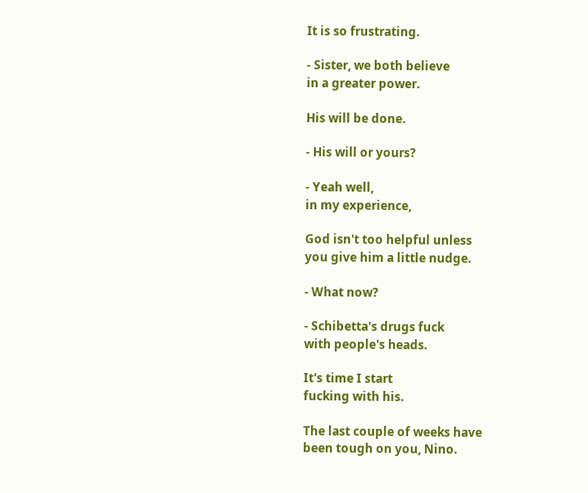It is so frustrating.

- Sister, we both believe
in a greater power.

His will be done.

- His will or yours?

- Yeah well,
in my experience,

God isn't too helpful unless
you give him a little nudge.

- What now?

- Schibetta's drugs fuck
with people's heads.

It's time I start
fucking with his.

The last couple of weeks have
been tough on you, Nino.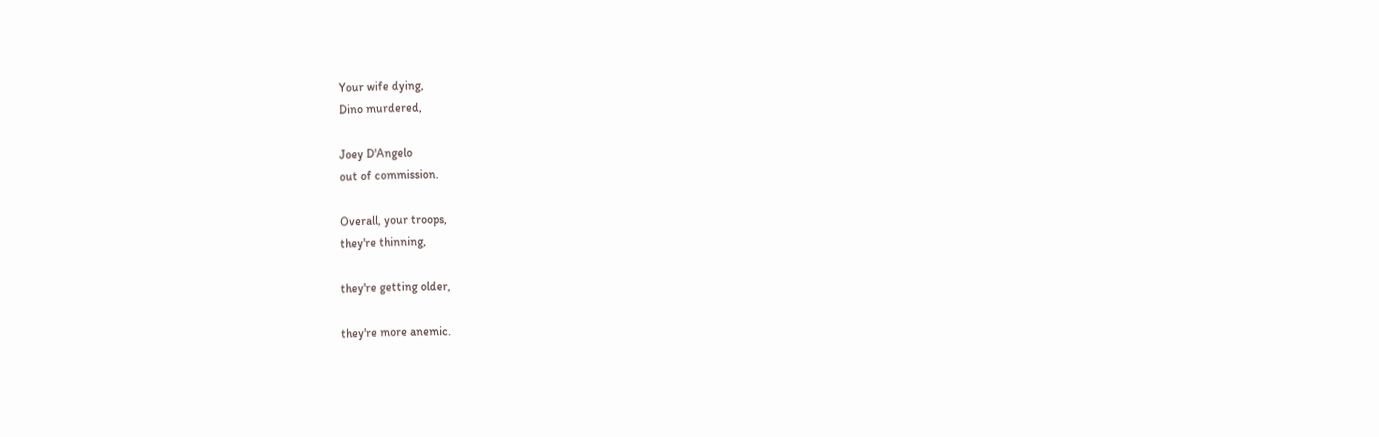Your wife dying,
Dino murdered,

Joey D'Angelo
out of commission.

Overall, your troops,
they're thinning,

they're getting older,

they're more anemic.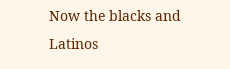Now the blacks and Latinos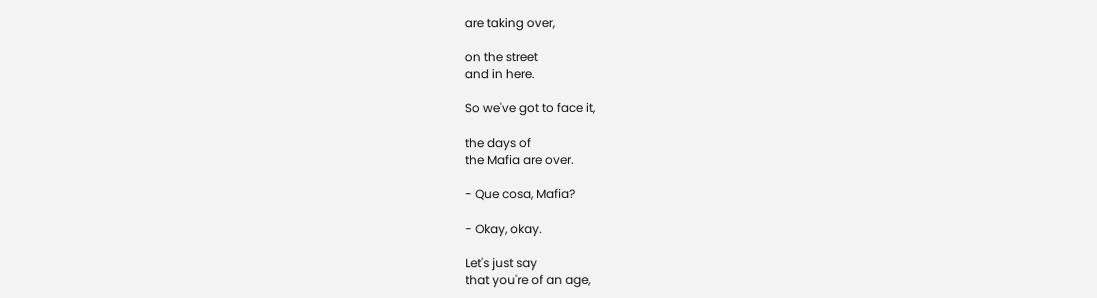are taking over,

on the street
and in here.

So we've got to face it,

the days of
the Mafia are over.

- Que cosa, Mafia?

- Okay, okay.

Let's just say
that you're of an age,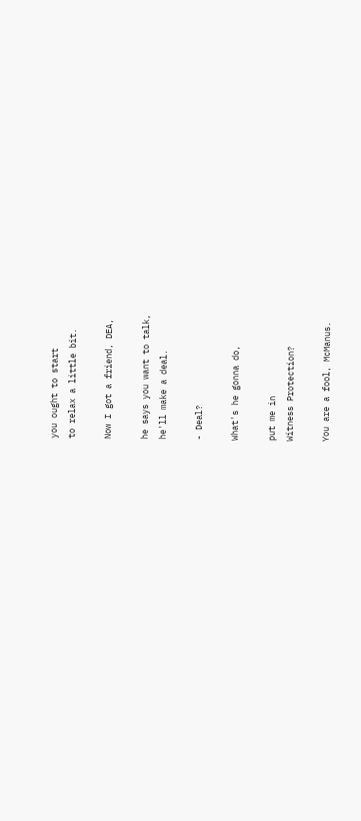you ought to start
to relax a little bit.

Now I got a friend, DEA,

he says you want to talk,
he'll make a deal.

- Deal?

What's he gonna do,

put me in
Witness Protection?

You are a fool, McManus.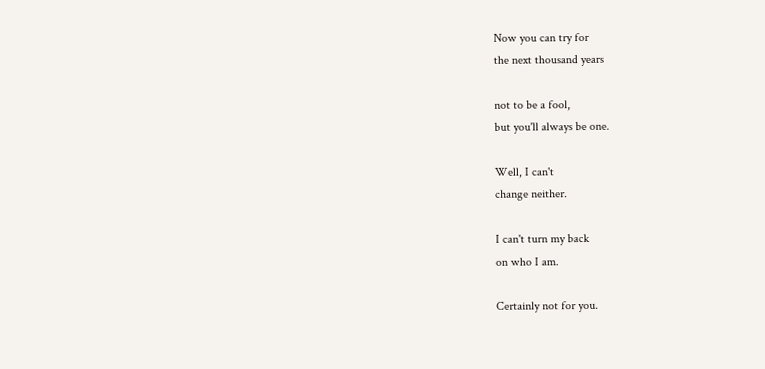Now you can try for
the next thousand years

not to be a fool,
but you'll always be one.

Well, I can't
change neither.

I can't turn my back
on who I am.

Certainly not for you.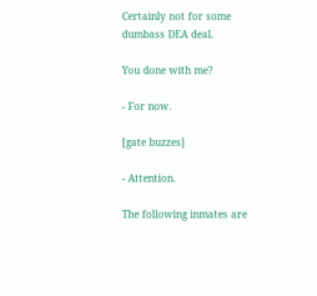Certainly not for some
dumbass DEA deal.

You done with me?

- For now.

[gate buzzes]

- Attention.

The following inmates are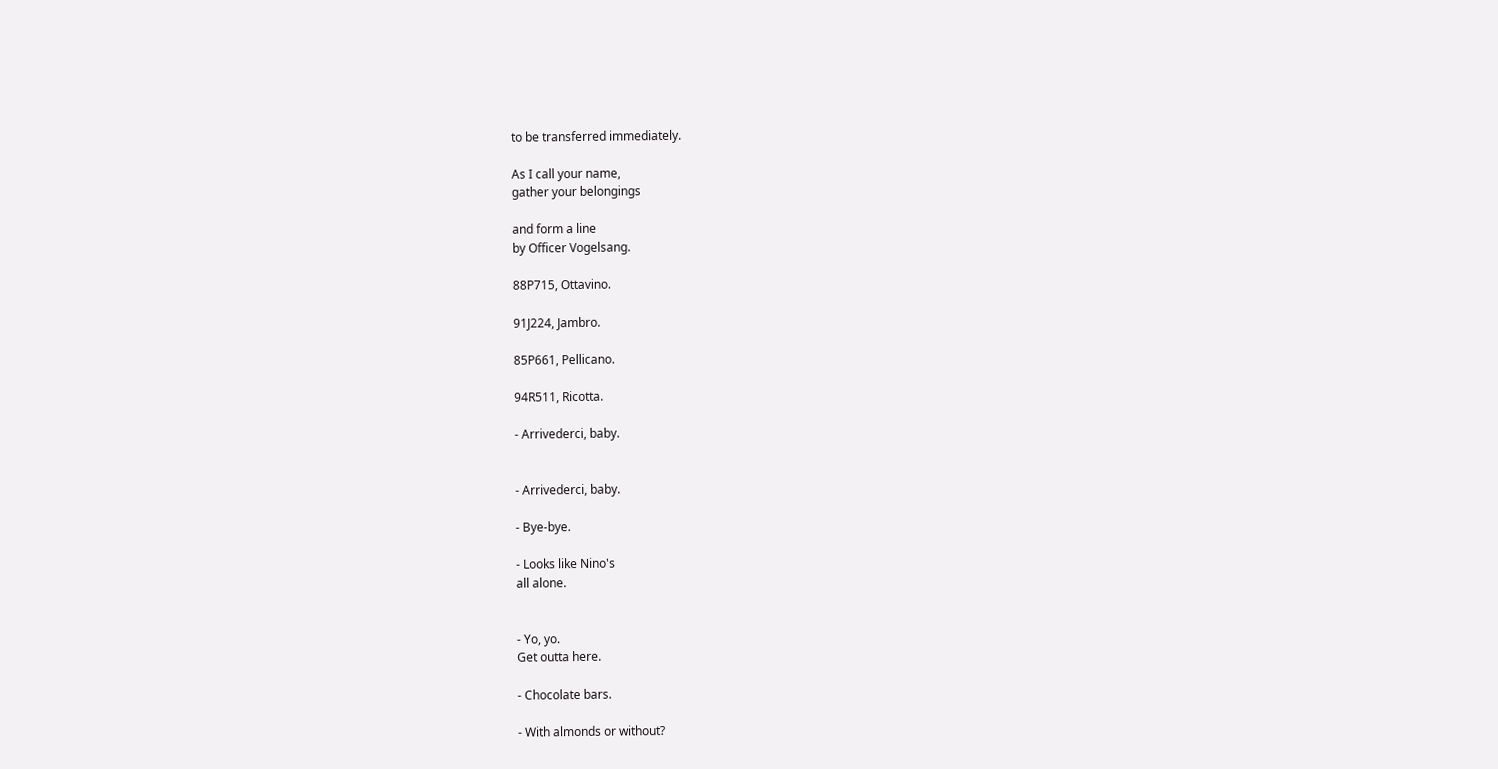to be transferred immediately.

As I call your name,
gather your belongings

and form a line
by Officer Vogelsang.

88P715, Ottavino.

91J224, Jambro.

85P661, Pellicano.

94R511, Ricotta.

- Arrivederci, baby.


- Arrivederci, baby.

- Bye-bye.

- Looks like Nino's
all alone.


- Yo, yo.
Get outta here.

- Chocolate bars.

- With almonds or without?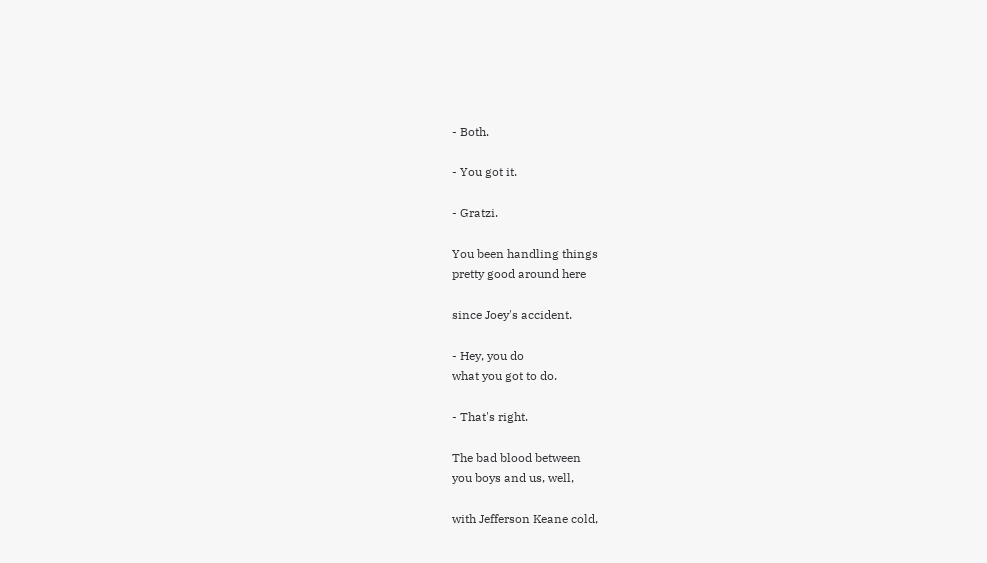- Both.

- You got it.

- Gratzi.

You been handling things
pretty good around here

since Joey's accident.

- Hey, you do
what you got to do.

- That's right.

The bad blood between
you boys and us, well,

with Jefferson Keane cold,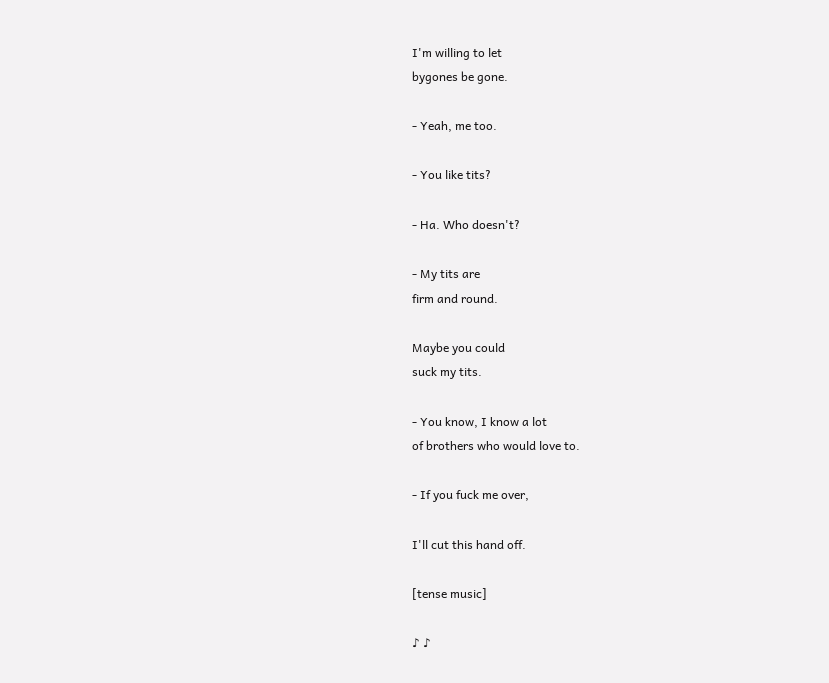I'm willing to let
bygones be gone.

- Yeah, me too.

- You like tits?

- Ha. Who doesn't?

- My tits are
firm and round.

Maybe you could
suck my tits.

- You know, I know a lot
of brothers who would love to.

- If you fuck me over,

I'll cut this hand off.

[tense music]

♪ ♪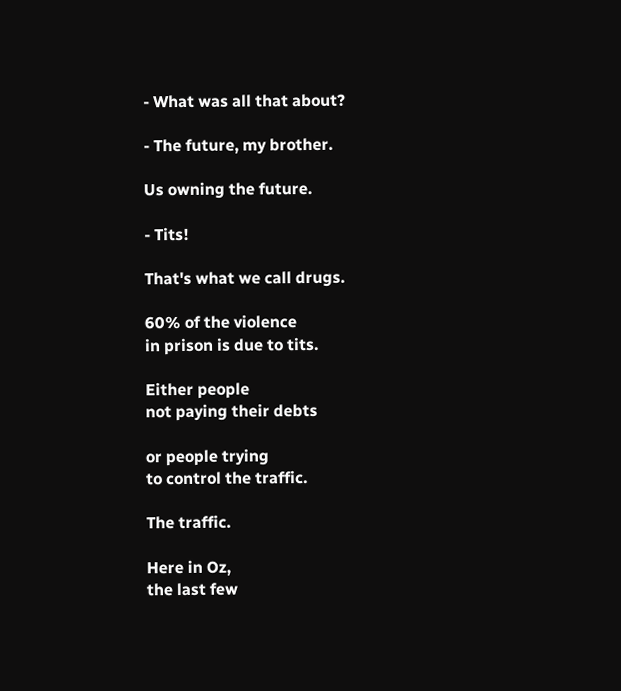- What was all that about?

- The future, my brother.

Us owning the future.

- Tits!

That's what we call drugs.

60% of the violence
in prison is due to tits.

Either people
not paying their debts

or people trying
to control the traffic.

The traffic.

Here in Oz,
the last few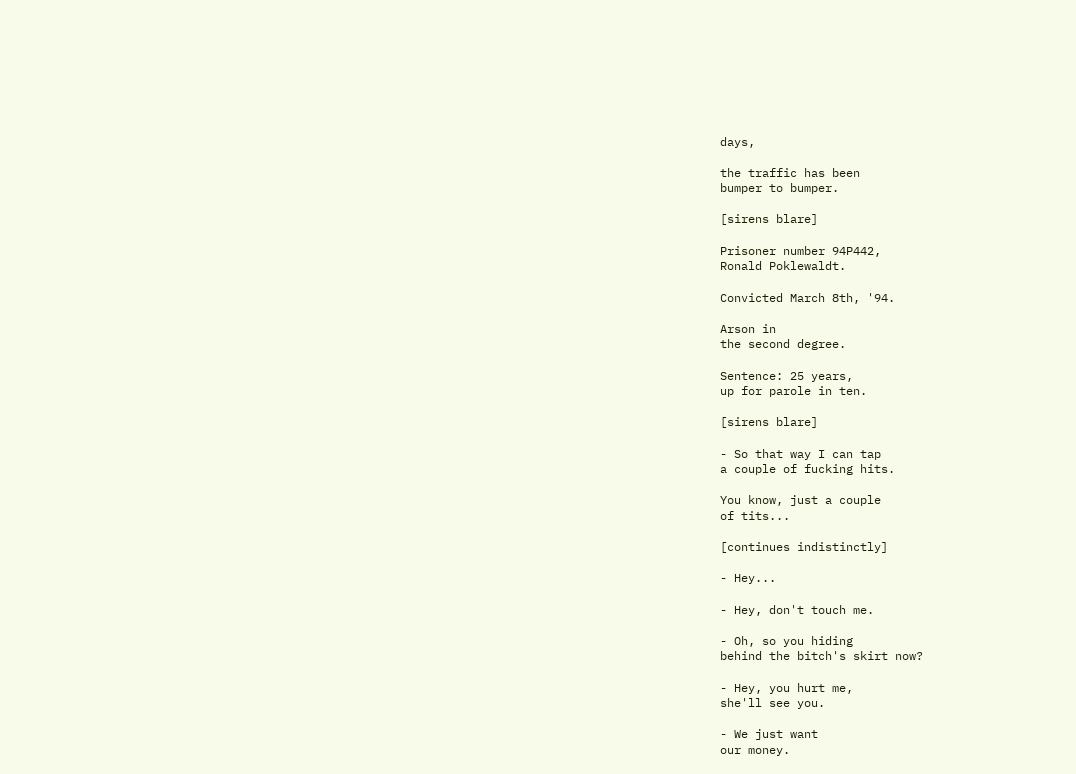days,

the traffic has been
bumper to bumper.

[sirens blare]

Prisoner number 94P442,
Ronald Poklewaldt.

Convicted March 8th, '94.

Arson in
the second degree.

Sentence: 25 years,
up for parole in ten.

[sirens blare]

- So that way I can tap
a couple of fucking hits.

You know, just a couple
of tits...

[continues indistinctly]

- Hey...

- Hey, don't touch me.

- Oh, so you hiding
behind the bitch's skirt now?

- Hey, you hurt me,
she'll see you.

- We just want
our money.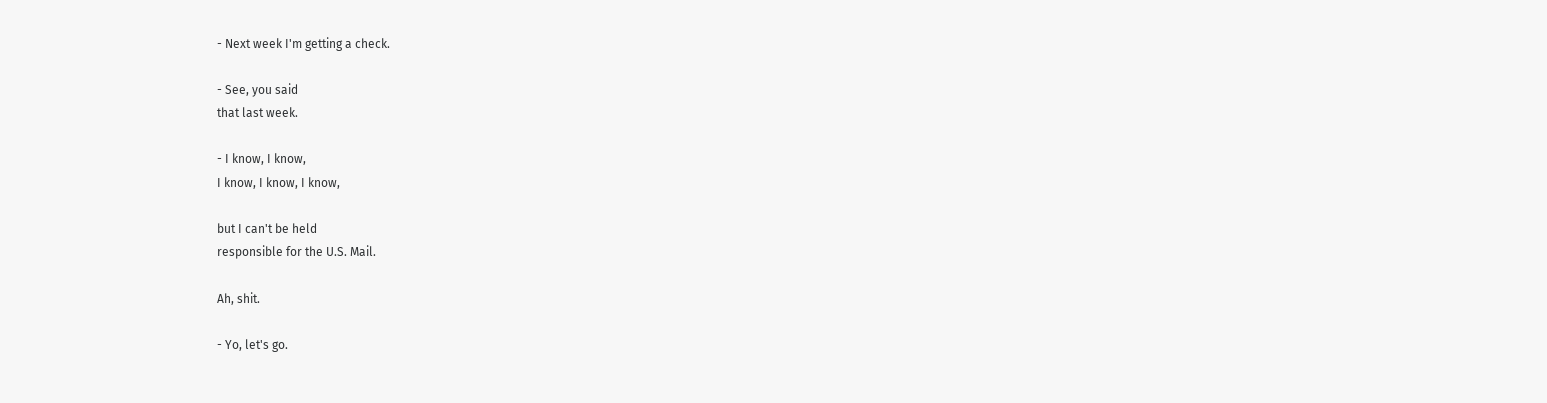- Next week I'm getting a check.

- See, you said
that last week.

- I know, I know,
I know, I know, I know,

but I can't be held
responsible for the U.S. Mail.

Ah, shit.

- Yo, let's go.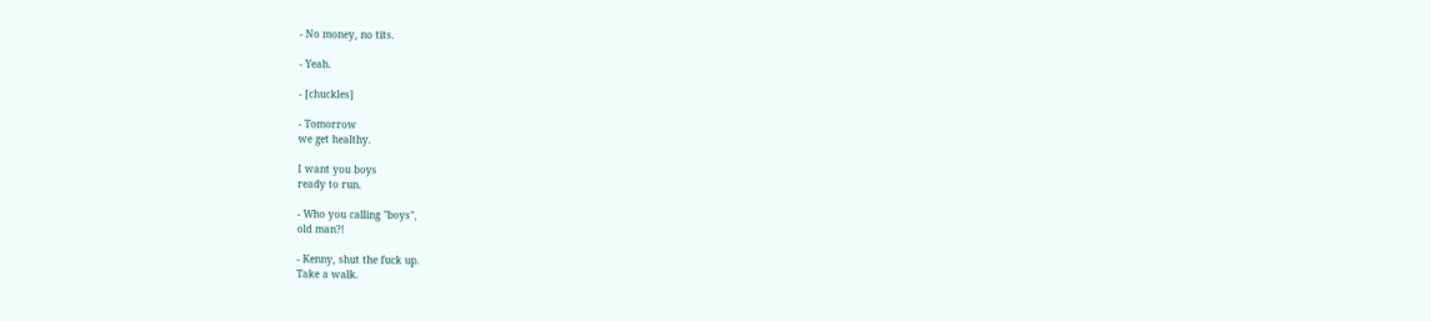- No money, no tits.

- Yeah.

- [chuckles]

- Tomorrow
we get healthy.

I want you boys
ready to run.

- Who you calling "boys",
old man?!

- Kenny, shut the fuck up.
Take a walk.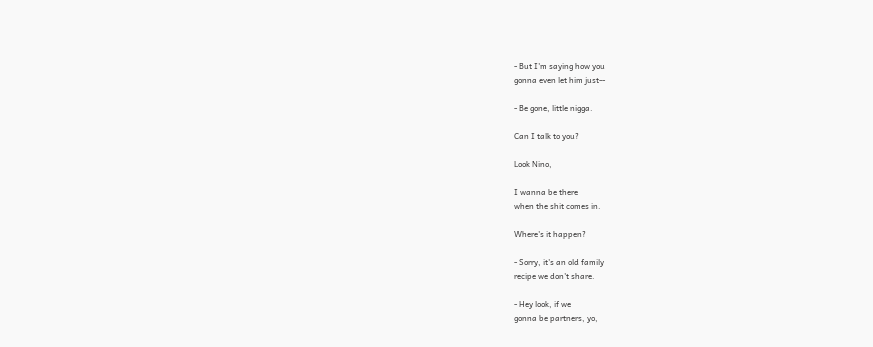- But I'm saying how you
gonna even let him just--

- Be gone, little nigga.

Can I talk to you?

Look Nino,

I wanna be there
when the shit comes in.

Where's it happen?

- Sorry, it's an old family
recipe we don't share.

- Hey look, if we
gonna be partners, yo,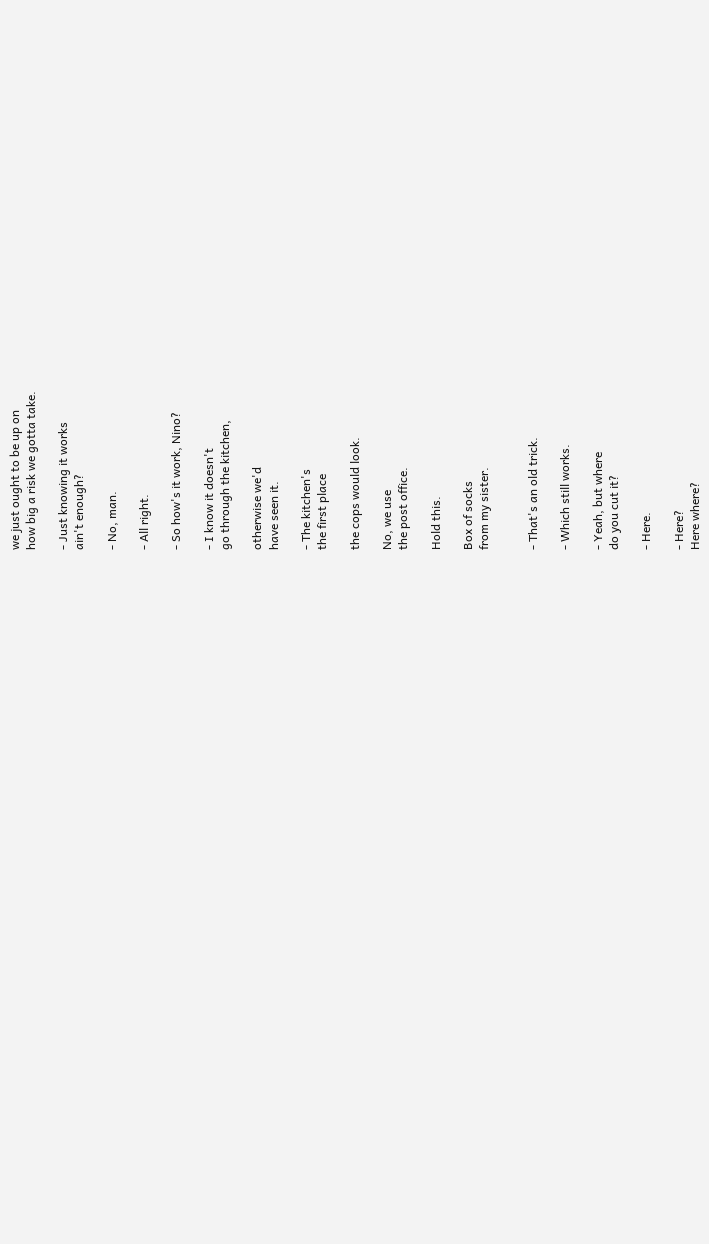we just ought to be up on
how big a risk we gotta take.

- Just knowing it works
ain't enough?

- No, man.

- All right.

- So how's it work, Nino?

- I know it doesn't
go through the kitchen,

otherwise we'd
have seen it.

- The kitchen's
the first place

the cops would look.

No, we use
the post office.

Hold this.

Box of socks
from my sister.


- That's an old trick.

- Which still works.

- Yeah, but where
do you cut it?

- Here.

- Here?
Here where?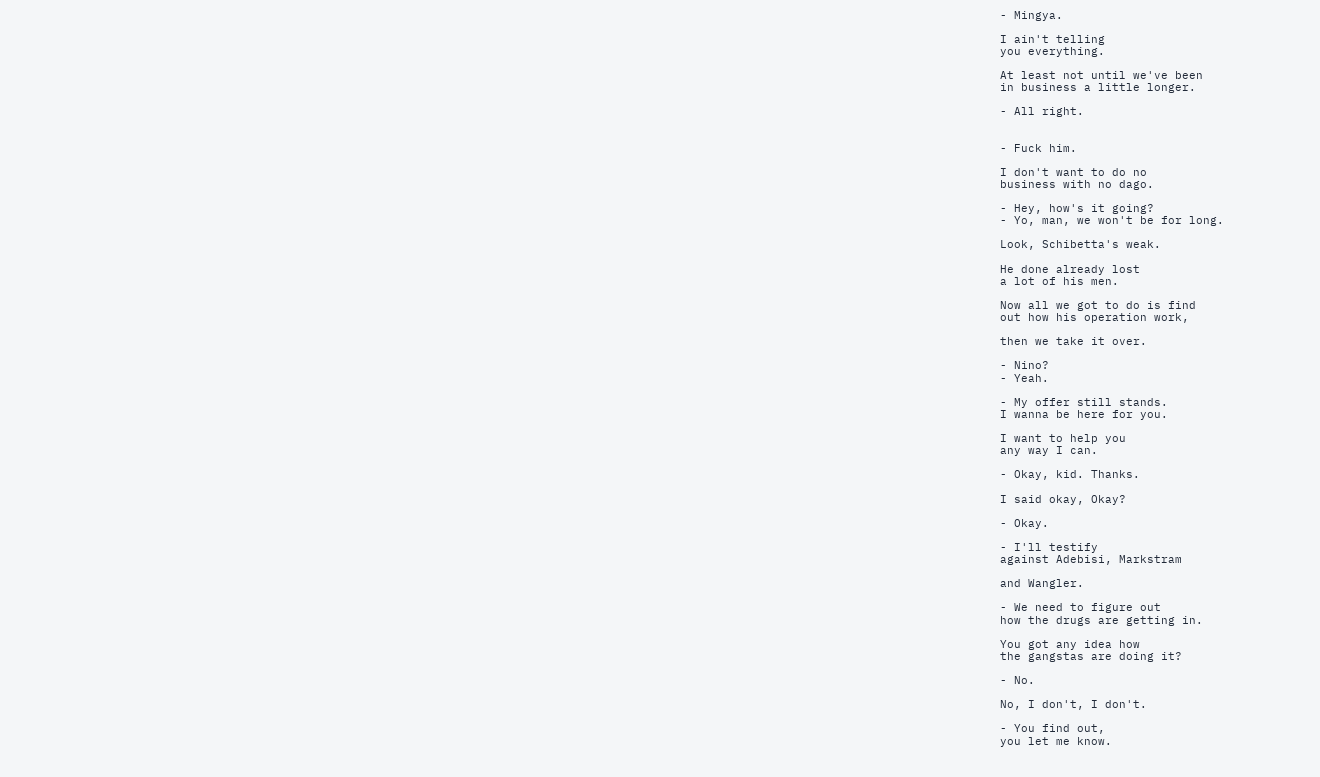- Mingya.

I ain't telling
you everything.

At least not until we've been
in business a little longer.

- All right.


- Fuck him.

I don't want to do no
business with no dago.

- Hey, how's it going?
- Yo, man, we won't be for long.

Look, Schibetta's weak.

He done already lost
a lot of his men.

Now all we got to do is find
out how his operation work,

then we take it over.

- Nino?
- Yeah.

- My offer still stands.
I wanna be here for you.

I want to help you
any way I can.

- Okay, kid. Thanks.

I said okay, Okay?

- Okay.

- I'll testify
against Adebisi, Markstram

and Wangler.

- We need to figure out
how the drugs are getting in.

You got any idea how
the gangstas are doing it?

- No.

No, I don't, I don't.

- You find out,
you let me know.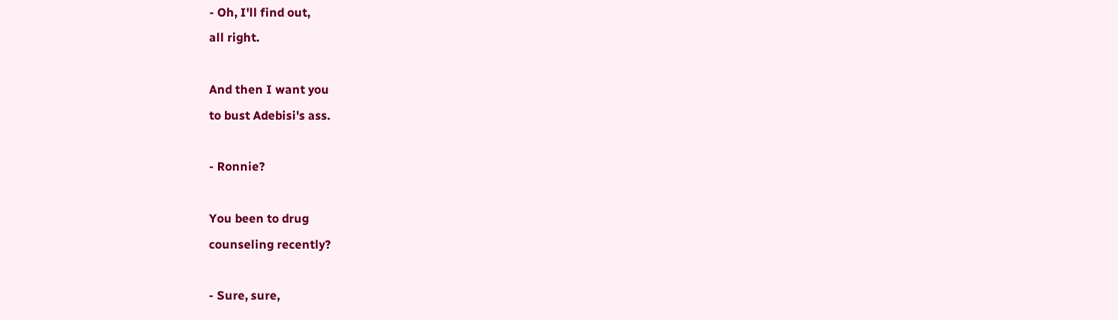- Oh, I'll find out,
all right.

And then I want you
to bust Adebisi's ass.

- Ronnie?

You been to drug
counseling recently?

- Sure, sure,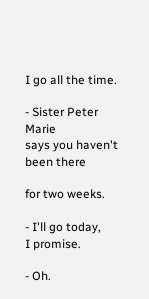I go all the time.

- Sister Peter Marie
says you haven't been there

for two weeks.

- I'll go today,
I promise.

- Oh.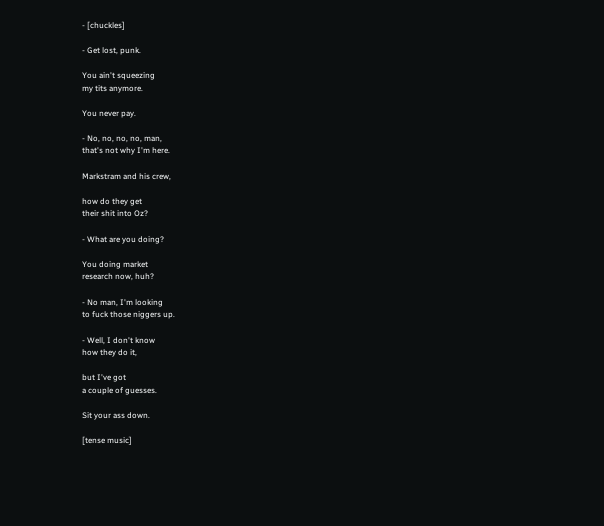- [chuckles]

- Get lost, punk.

You ain't squeezing
my tits anymore.

You never pay.

- No, no, no, no, man,
that's not why I'm here.

Markstram and his crew,

how do they get
their shit into Oz?

- What are you doing?

You doing market
research now, huh?

- No man, I'm looking
to fuck those niggers up.

- Well, I don't know
how they do it,

but I've got
a couple of guesses.

Sit your ass down.

[tense music]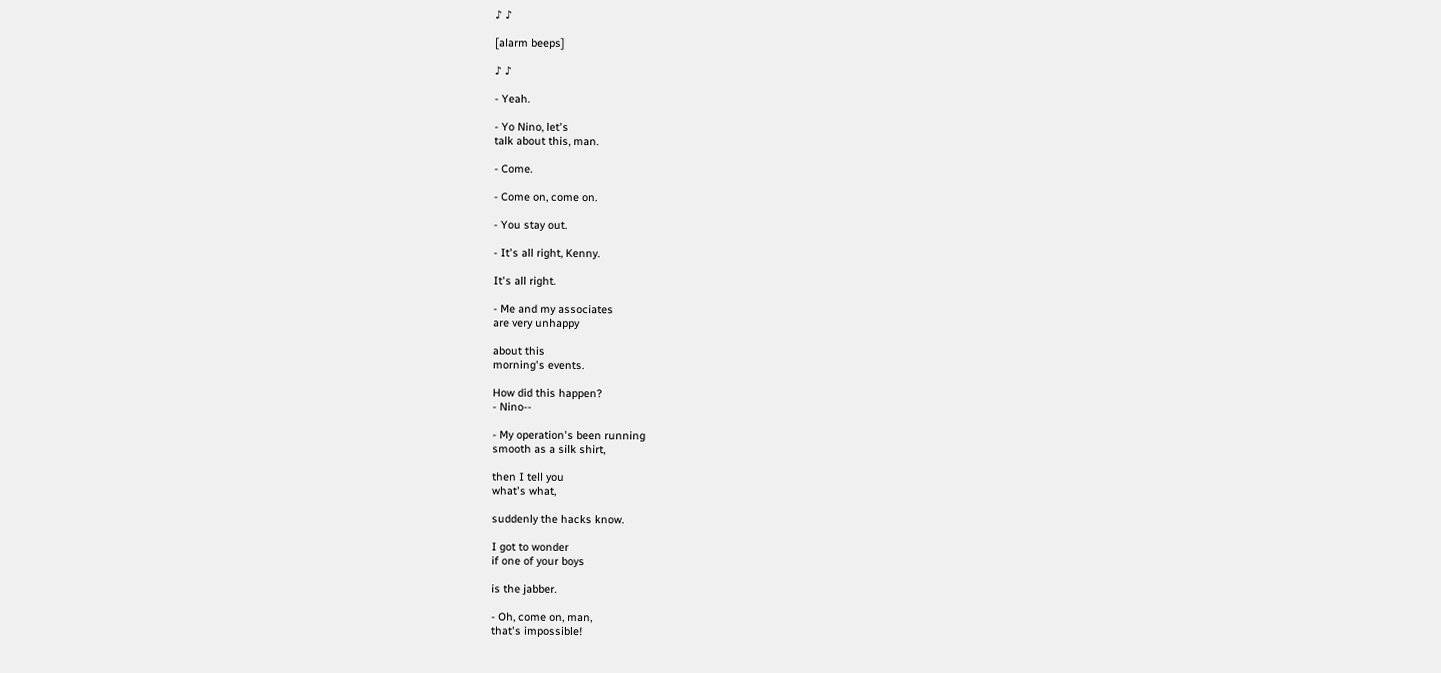♪ ♪

[alarm beeps]

♪ ♪

- Yeah.

- Yo Nino, let's
talk about this, man.

- Come.

- Come on, come on.

- You stay out.

- It's all right, Kenny.

It's all right.

- Me and my associates
are very unhappy

about this
morning's events.

How did this happen?
- Nino--

- My operation's been running
smooth as a silk shirt,

then I tell you
what's what,

suddenly the hacks know.

I got to wonder
if one of your boys

is the jabber.

- Oh, come on, man,
that's impossible!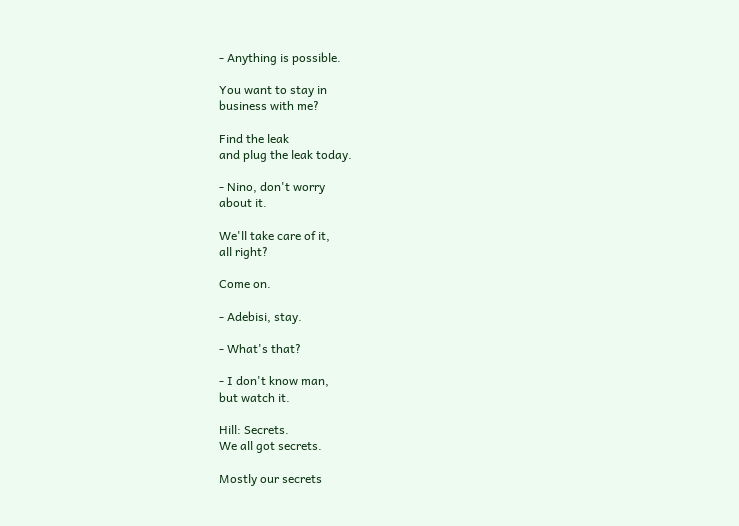- Anything is possible.

You want to stay in
business with me?

Find the leak
and plug the leak today.

- Nino, don't worry
about it.

We'll take care of it,
all right?

Come on.

- Adebisi, stay.

- What's that?

- I don't know man,
but watch it.

Hill: Secrets.
We all got secrets.

Mostly our secrets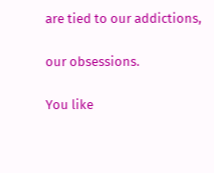are tied to our addictions,

our obsessions.

You like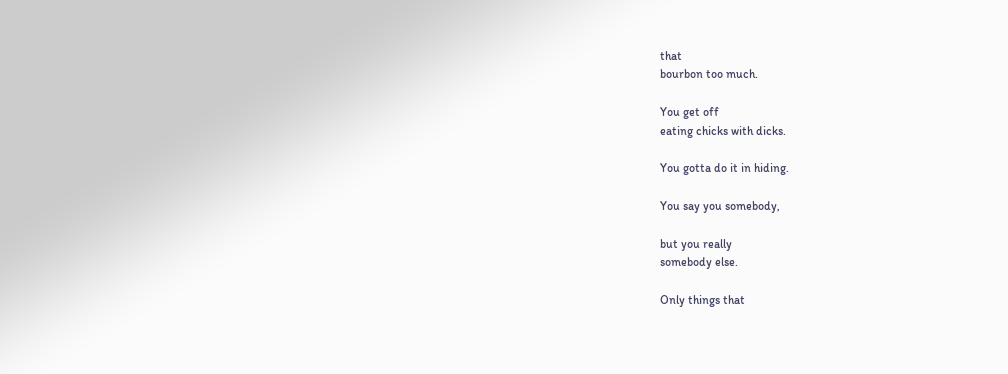that
bourbon too much.

You get off
eating chicks with dicks.

You gotta do it in hiding.

You say you somebody,

but you really
somebody else.

Only things that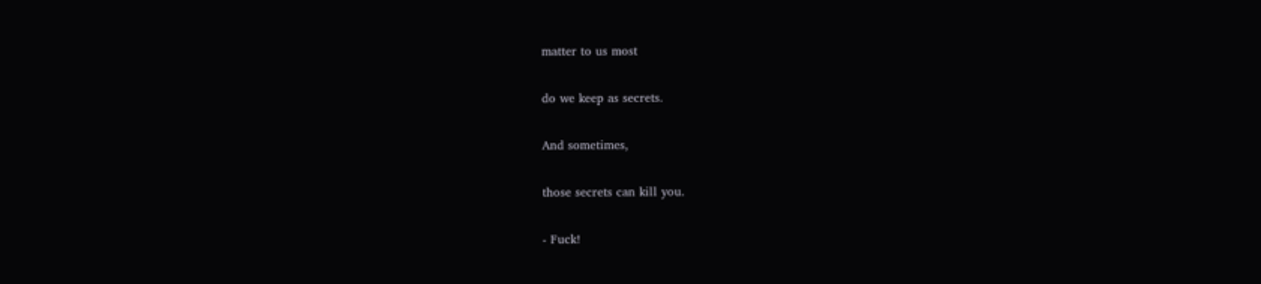matter to us most

do we keep as secrets.

And sometimes,

those secrets can kill you.

- Fuck!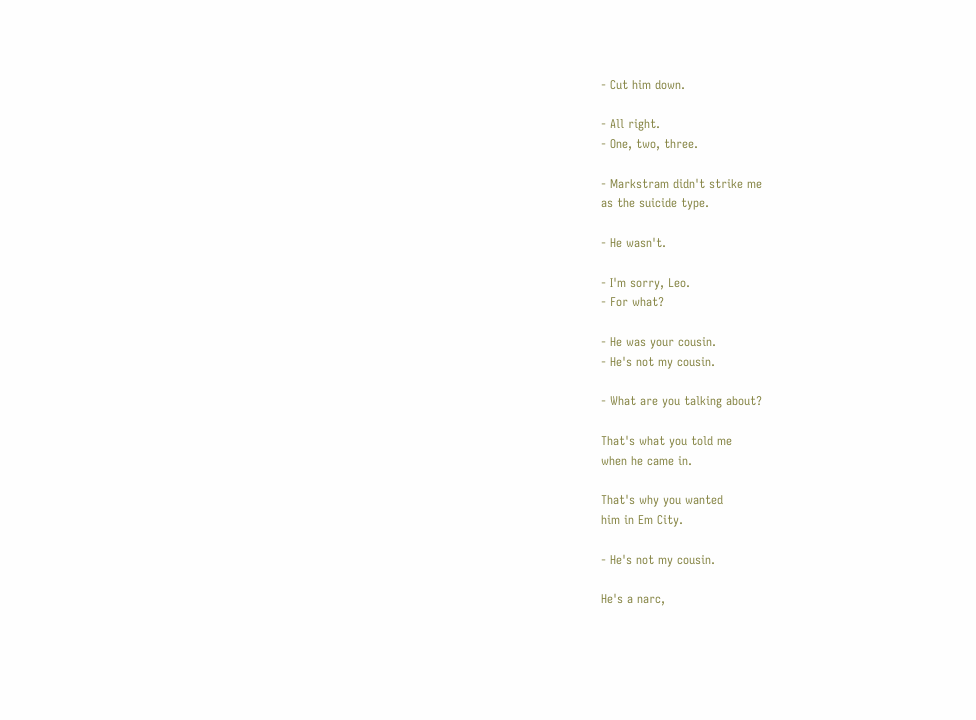- Cut him down.

- All right.
- One, two, three.

- Markstram didn't strike me
as the suicide type.

- He wasn't.

- I'm sorry, Leo.
- For what?

- He was your cousin.
- He's not my cousin.

- What are you talking about?

That's what you told me
when he came in.

That's why you wanted
him in Em City.

- He's not my cousin.

He's a narc,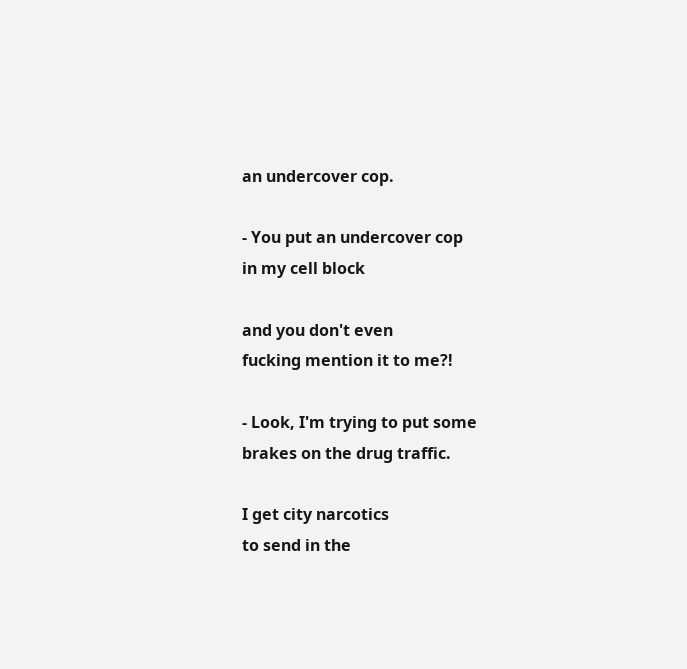an undercover cop.

- You put an undercover cop
in my cell block

and you don't even
fucking mention it to me?!

- Look, I'm trying to put some
brakes on the drug traffic.

I get city narcotics
to send in the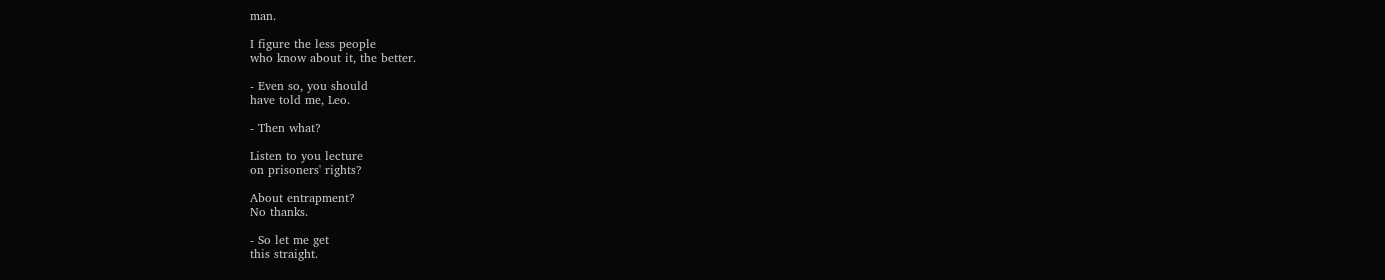man.

I figure the less people
who know about it, the better.

- Even so, you should
have told me, Leo.

- Then what?

Listen to you lecture
on prisoners' rights?

About entrapment?
No thanks.

- So let me get
this straight.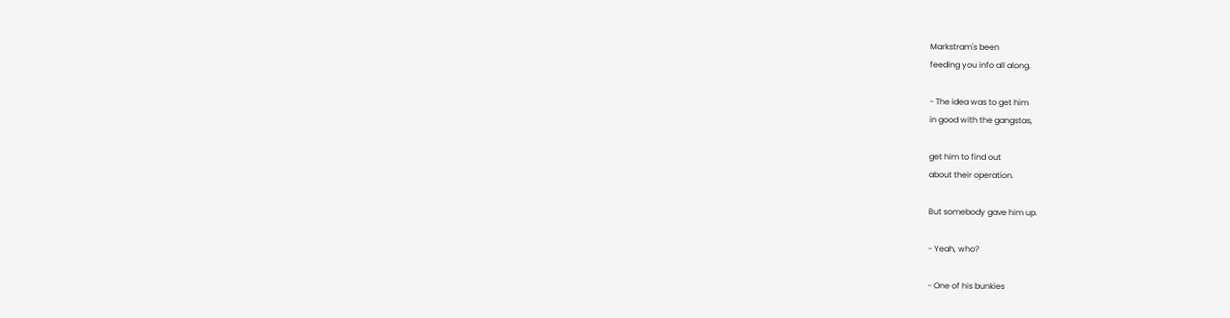Markstram's been
feeding you info all along.

- The idea was to get him
in good with the gangstas,

get him to find out
about their operation.

But somebody gave him up.

- Yeah, who?

- One of his bunkies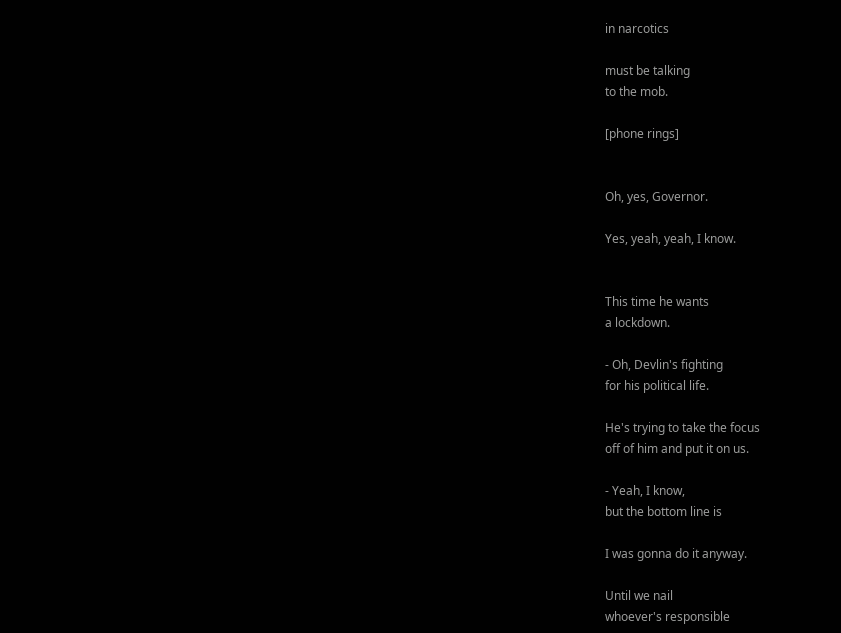in narcotics

must be talking
to the mob.

[phone rings]


Oh, yes, Governor.

Yes, yeah, yeah, I know.


This time he wants
a lockdown.

- Oh, Devlin's fighting
for his political life.

He's trying to take the focus
off of him and put it on us.

- Yeah, I know,
but the bottom line is

I was gonna do it anyway.

Until we nail
whoever's responsible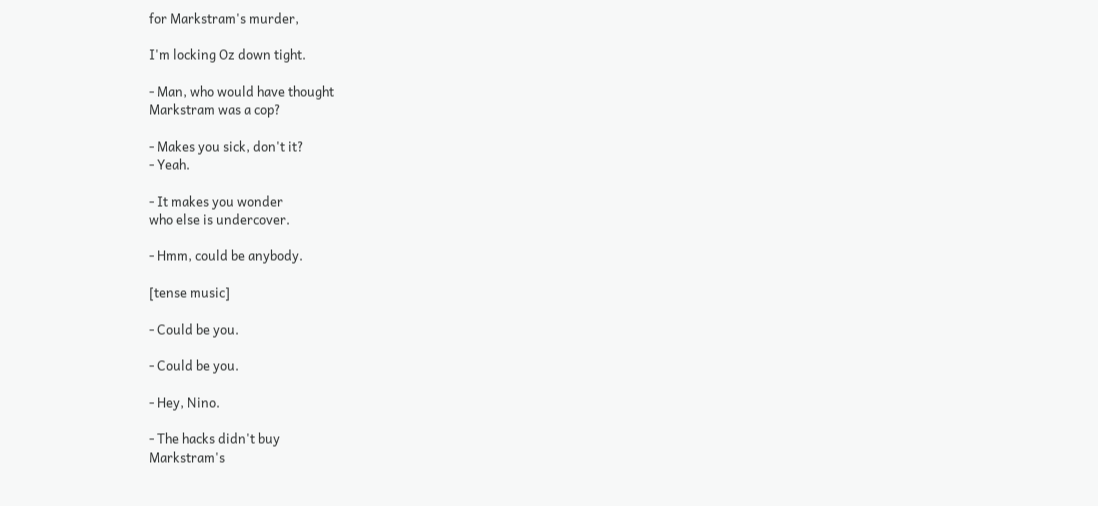for Markstram's murder,

I'm locking Oz down tight.

- Man, who would have thought
Markstram was a cop?

- Makes you sick, don't it?
- Yeah.

- It makes you wonder
who else is undercover.

- Hmm, could be anybody.

[tense music]

- Could be you.

- Could be you.

- Hey, Nino.

- The hacks didn't buy
Markstram's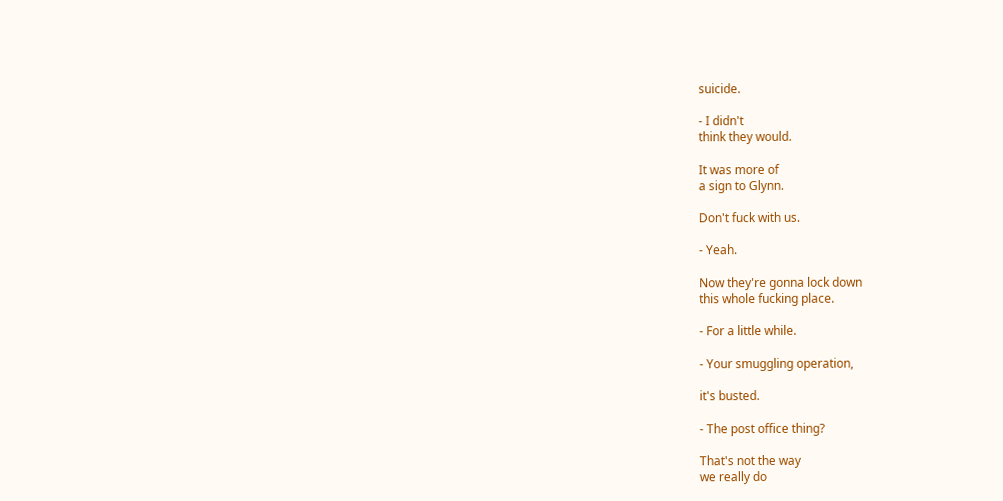suicide.

- I didn't
think they would.

It was more of
a sign to Glynn.

Don't fuck with us.

- Yeah.

Now they're gonna lock down
this whole fucking place.

- For a little while.

- Your smuggling operation,

it's busted.

- The post office thing?

That's not the way
we really do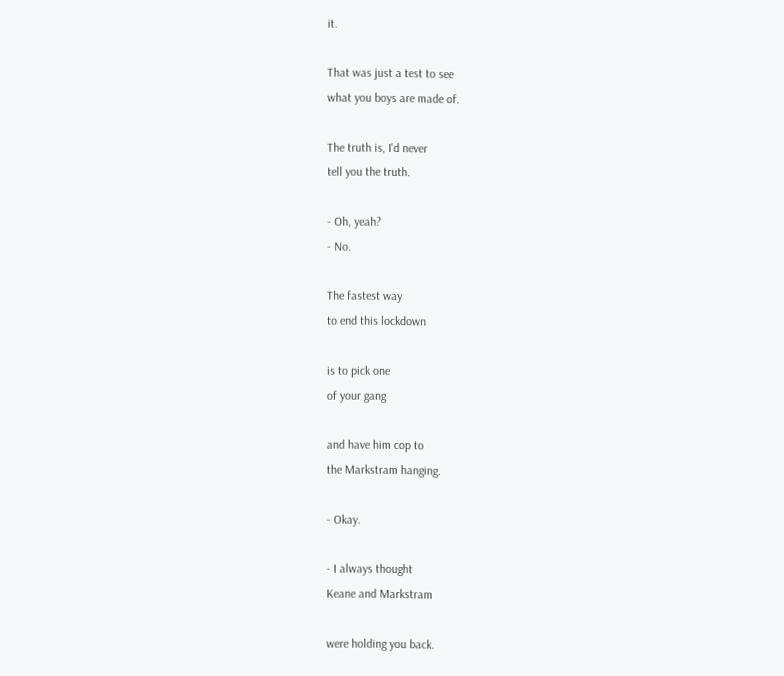it.

That was just a test to see
what you boys are made of.

The truth is, I'd never
tell you the truth.

- Oh, yeah?
- No.

The fastest way
to end this lockdown

is to pick one
of your gang

and have him cop to
the Markstram hanging.

- Okay.

- I always thought
Keane and Markstram

were holding you back.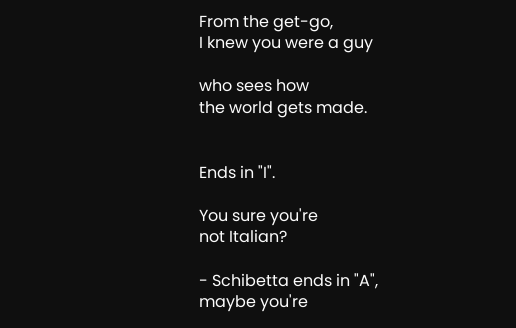From the get-go,
I knew you were a guy

who sees how
the world gets made.


Ends in "I".

You sure you're
not Italian?

- Schibetta ends in "A",
maybe you're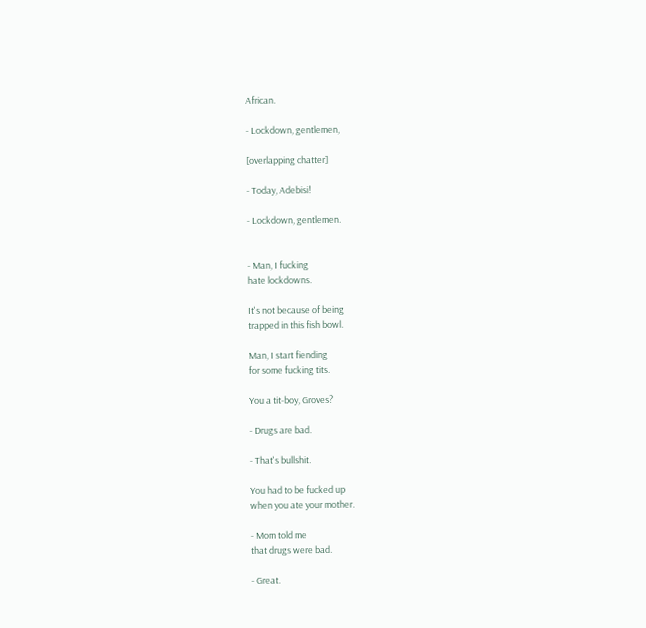African.

- Lockdown, gentlemen,

[overlapping chatter]

- Today, Adebisi!

- Lockdown, gentlemen.


- Man, I fucking
hate lockdowns.

It's not because of being
trapped in this fish bowl.

Man, I start fiending
for some fucking tits.

You a tit-boy, Groves?

- Drugs are bad.

- That's bullshit.

You had to be fucked up
when you ate your mother.

- Mom told me
that drugs were bad.

- Great.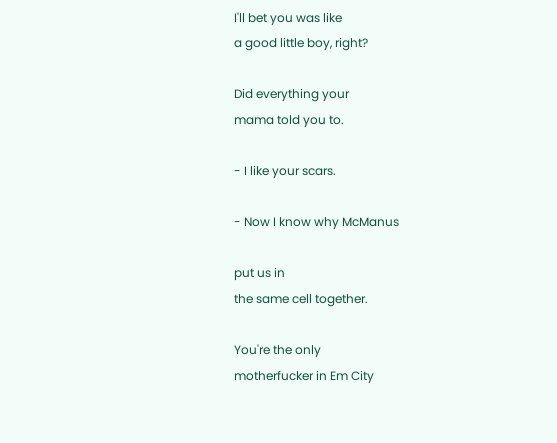I'll bet you was like
a good little boy, right?

Did everything your
mama told you to.

- I like your scars.

- Now I know why McManus

put us in
the same cell together.

You're the only
motherfucker in Em City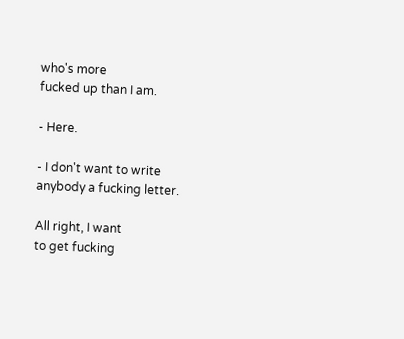who's more
fucked up than I am.

- Here.

- I don't want to write
anybody a fucking letter.

All right, I want
to get fucking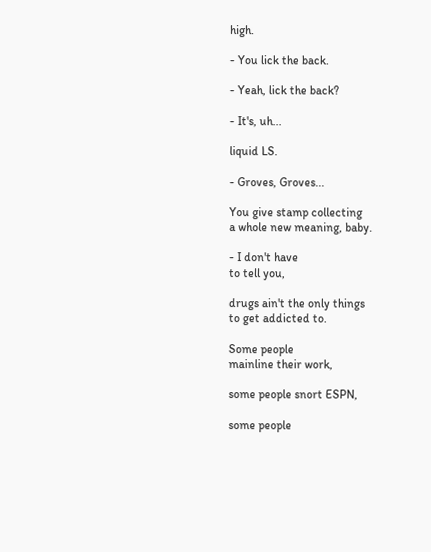high.

- You lick the back.

- Yeah, lick the back?

- It's, uh...

liquid LS.

- Groves, Groves...

You give stamp collecting
a whole new meaning, baby.

- I don't have
to tell you,

drugs ain't the only things
to get addicted to.

Some people
mainline their work,

some people snort ESPN,

some people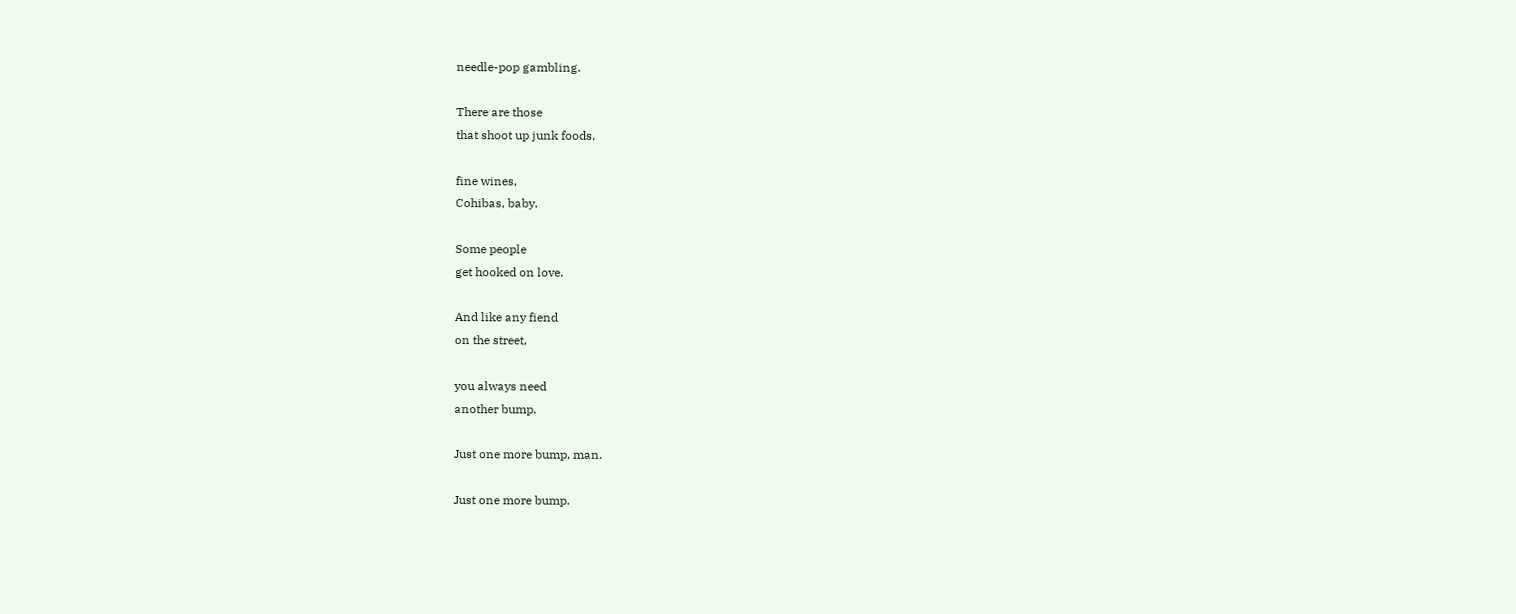needle-pop gambling.

There are those
that shoot up junk foods,

fine wines,
Cohibas, baby.

Some people
get hooked on love.

And like any fiend
on the street,

you always need
another bump.

Just one more bump, man.

Just one more bump.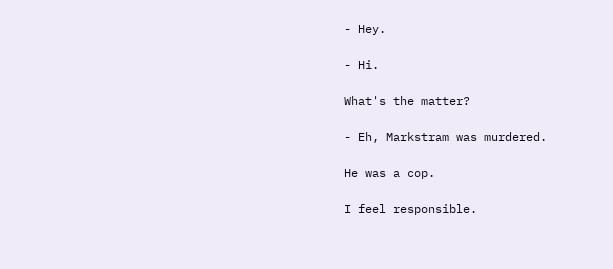- Hey.

- Hi.

What's the matter?

- Eh, Markstram was murdered.

He was a cop.

I feel responsible.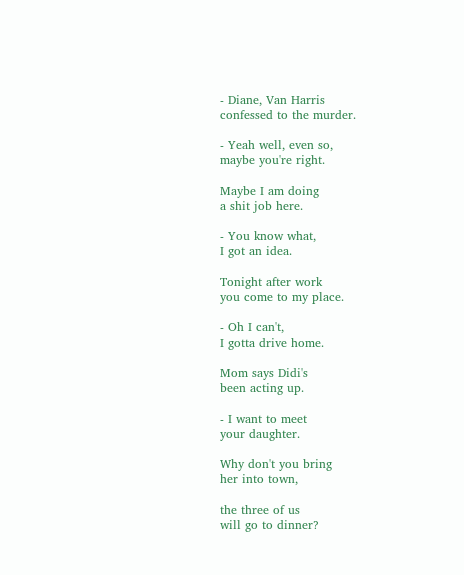- Diane, Van Harris
confessed to the murder.

- Yeah well, even so,
maybe you're right.

Maybe I am doing
a shit job here.

- You know what,
I got an idea.

Tonight after work
you come to my place.

- Oh I can't,
I gotta drive home.

Mom says Didi's
been acting up.

- I want to meet
your daughter.

Why don't you bring
her into town,

the three of us
will go to dinner?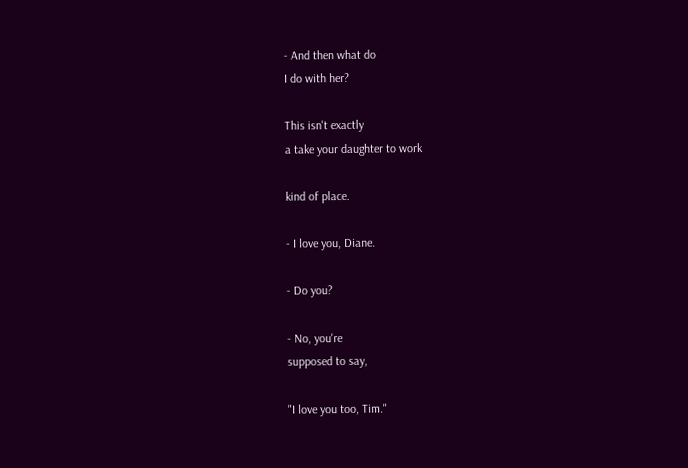- And then what do
I do with her?

This isn't exactly
a take your daughter to work

kind of place.

- I love you, Diane.

- Do you?

- No, you're
supposed to say,

"I love you too, Tim."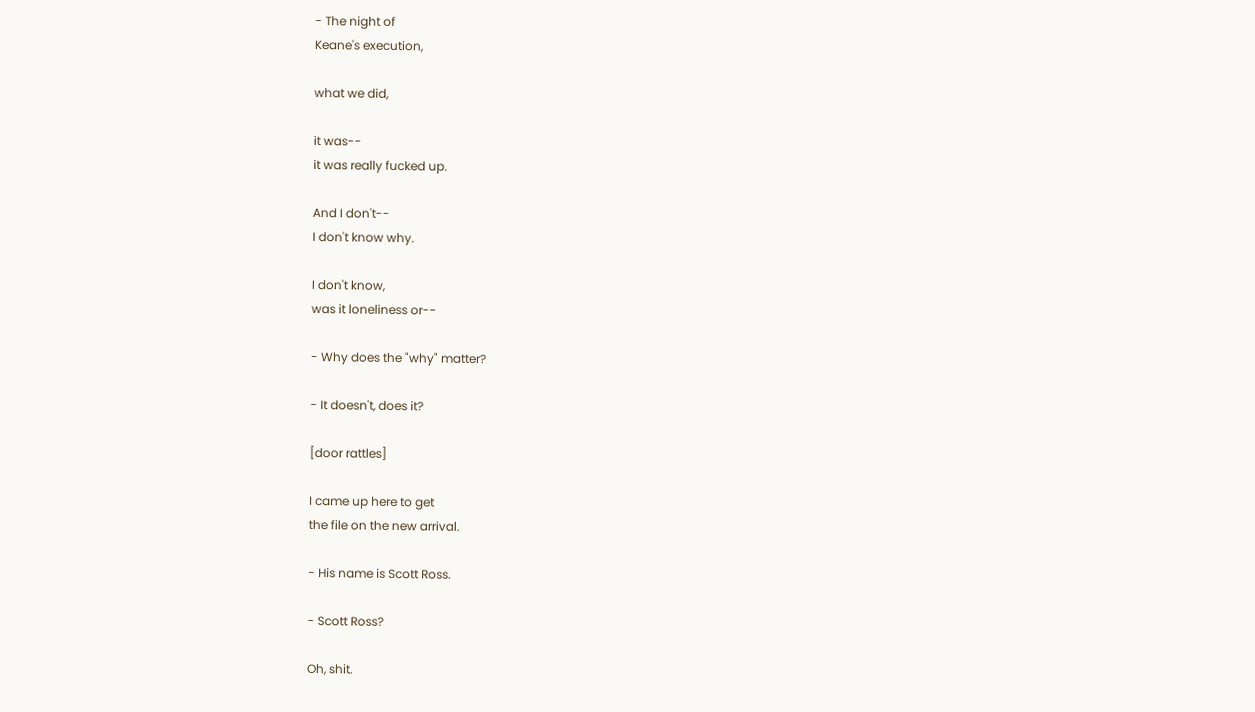- The night of
Keane's execution,

what we did,

it was--
it was really fucked up.

And I don't--
I don't know why.

I don't know,
was it loneliness or--

- Why does the "why" matter?

- It doesn't, does it?

[door rattles]

I came up here to get
the file on the new arrival.

- His name is Scott Ross.

- Scott Ross?

Oh, shit.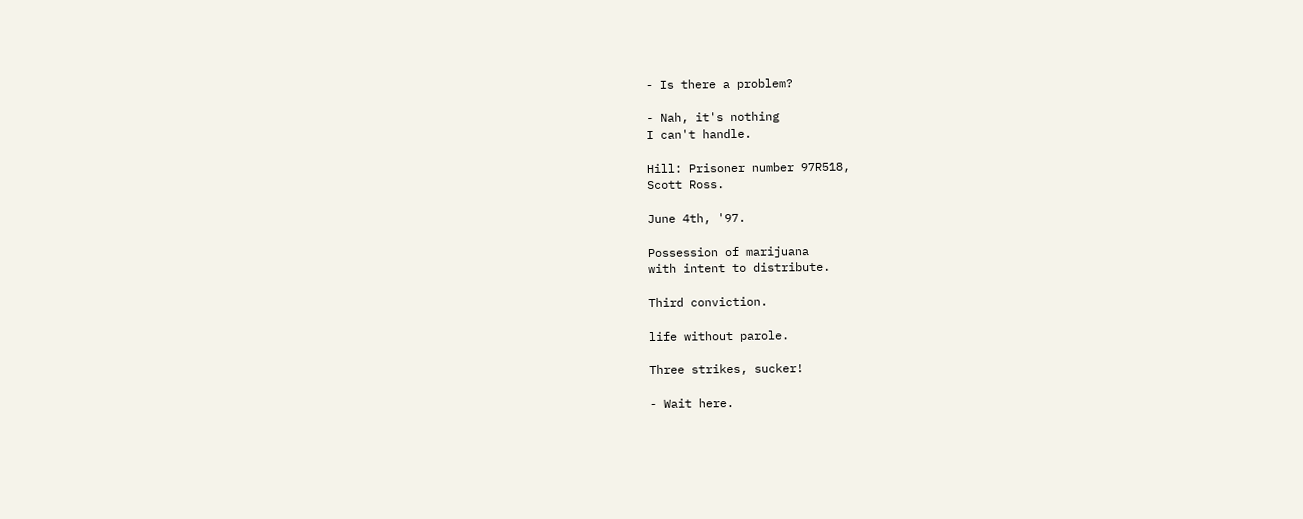- Is there a problem?

- Nah, it's nothing
I can't handle.

Hill: Prisoner number 97R518,
Scott Ross.

June 4th, '97.

Possession of marijuana
with intent to distribute.

Third conviction.

life without parole.

Three strikes, sucker!

- Wait here.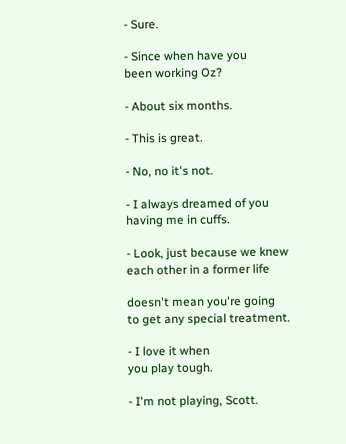- Sure.

- Since when have you
been working Oz?

- About six months.

- This is great.

- No, no it's not.

- I always dreamed of you
having me in cuffs.

- Look, just because we knew
each other in a former life

doesn't mean you're going
to get any special treatment.

- I love it when
you play tough.

- I'm not playing, Scott.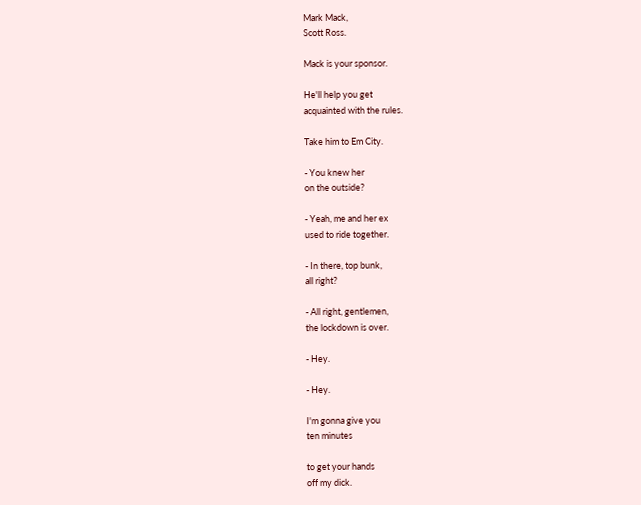Mark Mack,
Scott Ross.

Mack is your sponsor.

He'll help you get
acquainted with the rules.

Take him to Em City.

- You knew her
on the outside?

- Yeah, me and her ex
used to ride together.

- In there, top bunk,
all right?

- All right, gentlemen,
the lockdown is over.

- Hey.

- Hey.

I'm gonna give you
ten minutes

to get your hands
off my dick.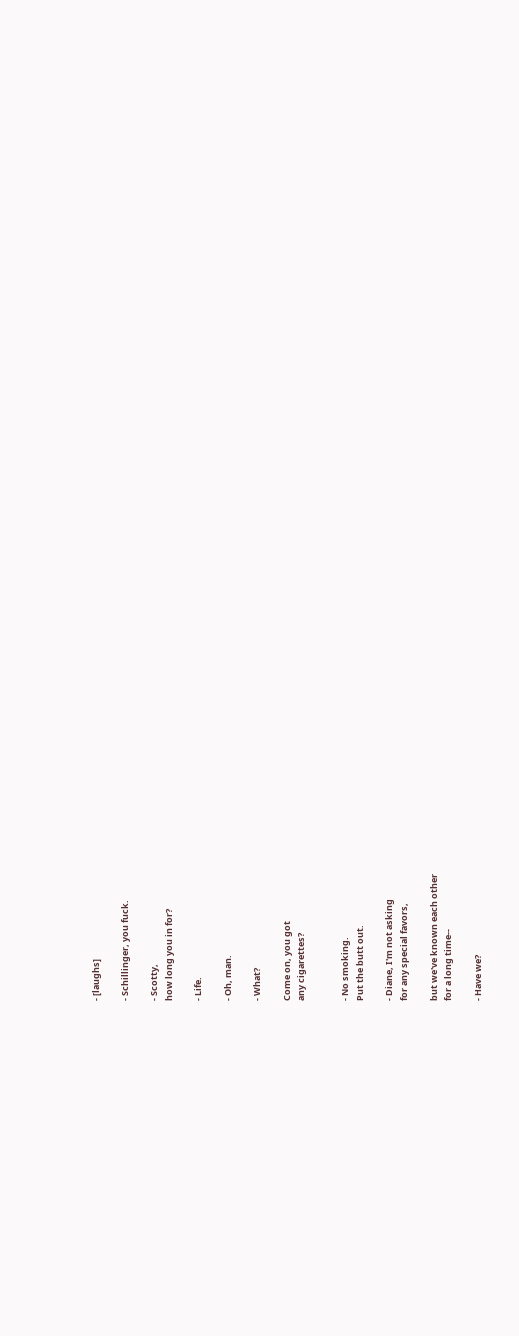- [laughs]

- Schillinger, you fuck.

- Scotty,
how long you in for?

- Life.

- Oh, man.

- What?

Come on, you got
any cigarettes?


- No smoking.
Put the butt out.

- Diane, I'm not asking
for any special favors,

but we've known each other
for a long time--

- Have we?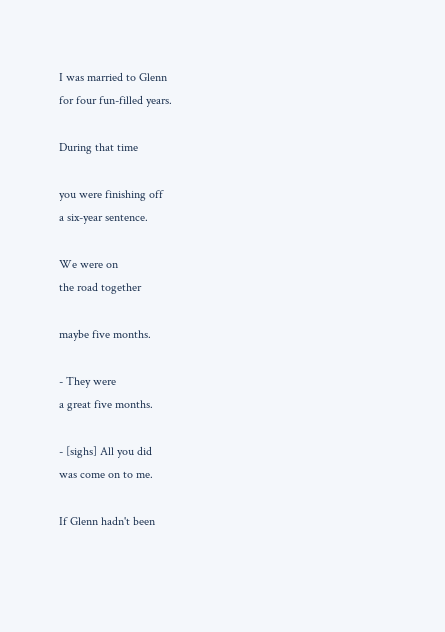I was married to Glenn
for four fun-filled years.

During that time

you were finishing off
a six-year sentence.

We were on
the road together

maybe five months.

- They were
a great five months.

- [sighs] All you did
was come on to me.

If Glenn hadn't been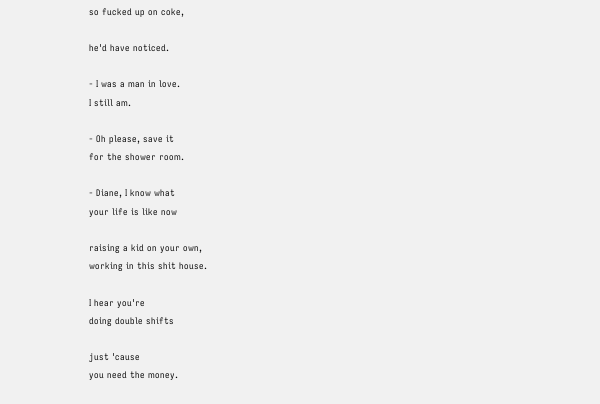so fucked up on coke,

he'd have noticed.

- I was a man in love.
I still am.

- Oh please, save it
for the shower room.

- Diane, I know what
your life is like now

raising a kid on your own,
working in this shit house.

I hear you're
doing double shifts

just 'cause
you need the money.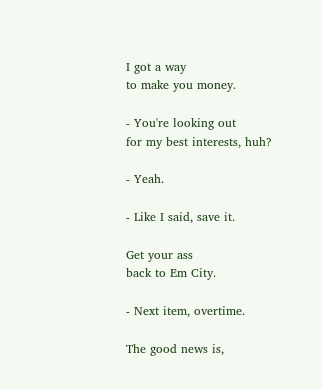I got a way
to make you money.

- You're looking out
for my best interests, huh?

- Yeah.

- Like I said, save it.

Get your ass
back to Em City.

- Next item, overtime.

The good news is,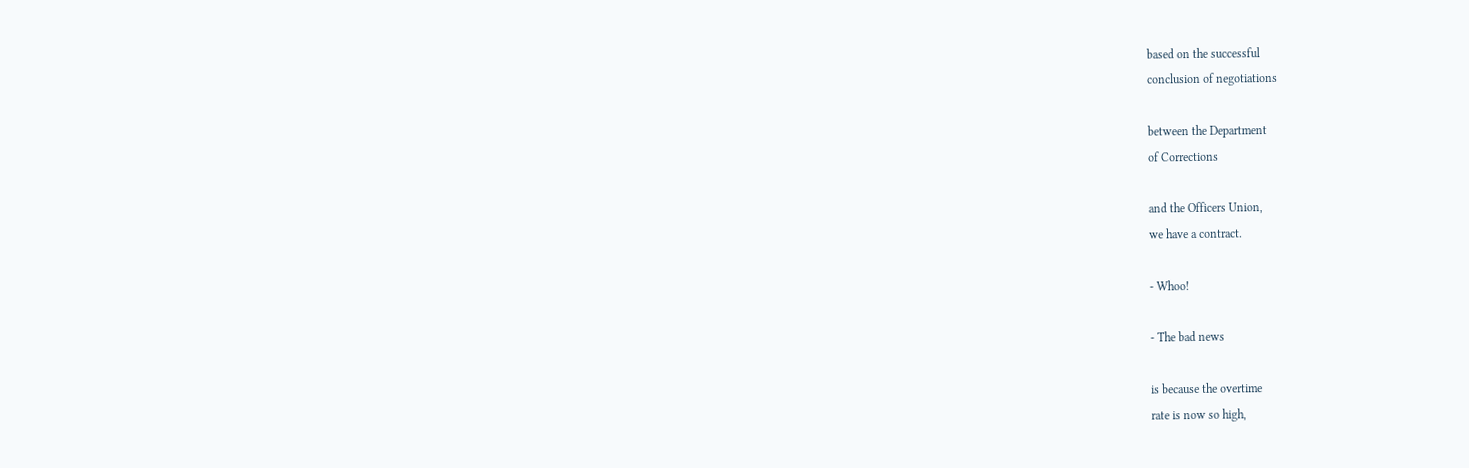based on the successful
conclusion of negotiations

between the Department
of Corrections

and the Officers Union,
we have a contract.

- Whoo!

- The bad news

is because the overtime
rate is now so high,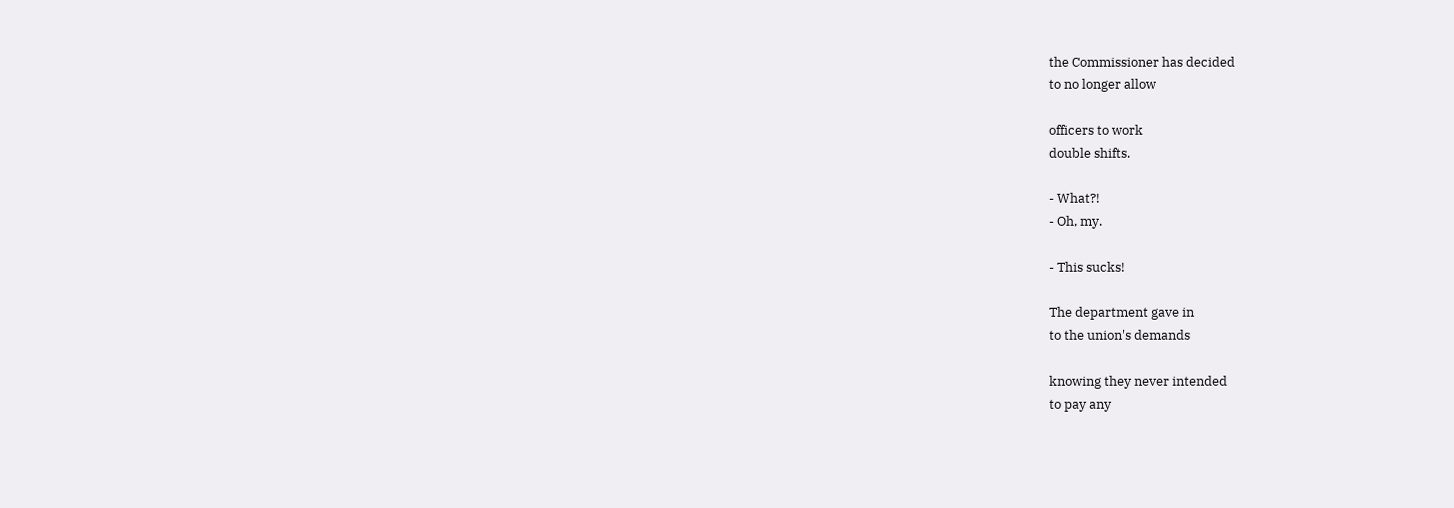the Commissioner has decided
to no longer allow

officers to work
double shifts.

- What?!
- Oh, my.

- This sucks!

The department gave in
to the union's demands

knowing they never intended
to pay any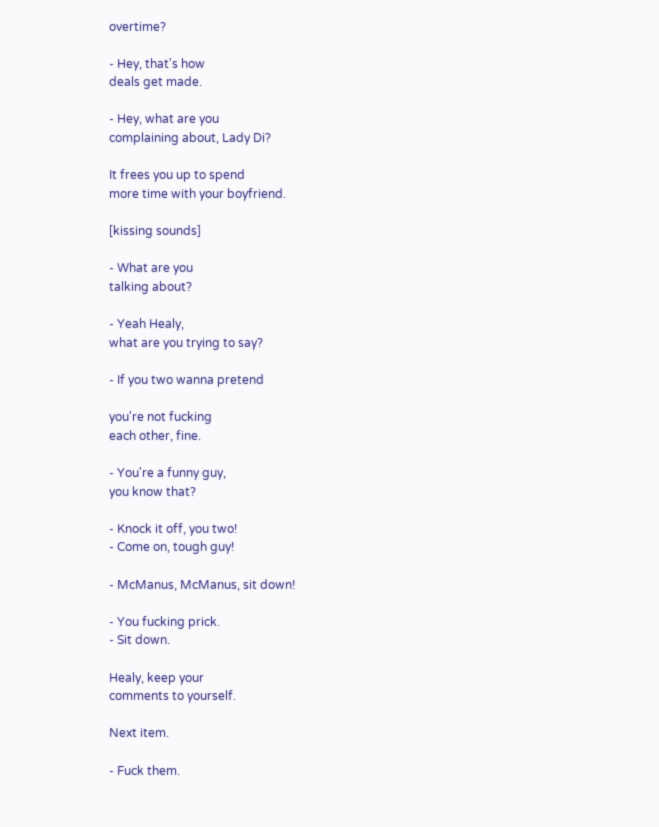overtime?

- Hey, that's how
deals get made.

- Hey, what are you
complaining about, Lady Di?

It frees you up to spend
more time with your boyfriend.

[kissing sounds]

- What are you
talking about?

- Yeah Healy,
what are you trying to say?

- If you two wanna pretend

you're not fucking
each other, fine.

- You're a funny guy,
you know that?

- Knock it off, you two!
- Come on, tough guy!

- McManus, McManus, sit down!

- You fucking prick.
- Sit down.

Healy, keep your
comments to yourself.

Next item.

- Fuck them.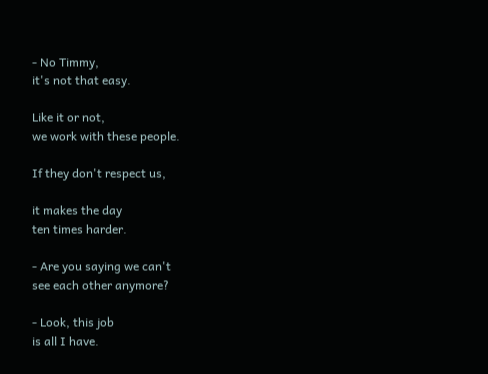- No Timmy,
it's not that easy.

Like it or not,
we work with these people.

If they don't respect us,

it makes the day
ten times harder.

- Are you saying we can't
see each other anymore?

- Look, this job
is all I have.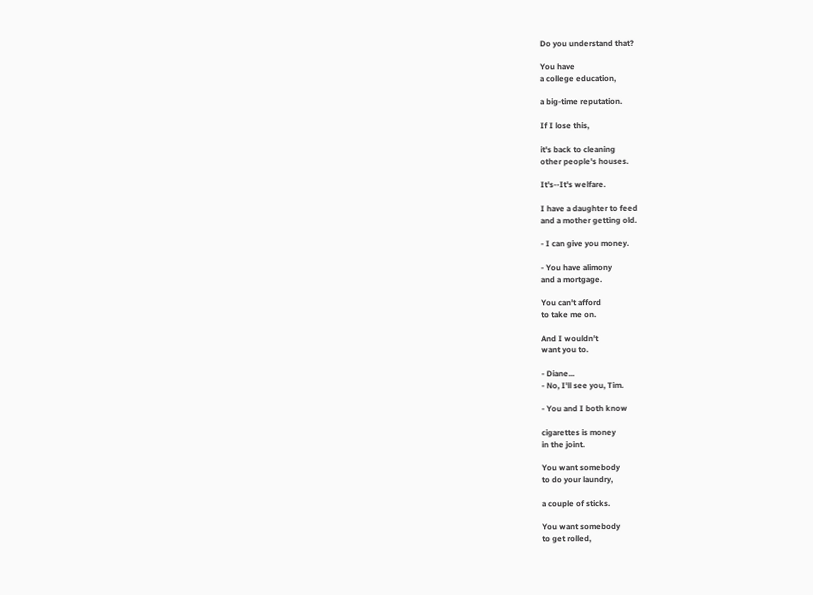Do you understand that?

You have
a college education,

a big-time reputation.

If I lose this,

it's back to cleaning
other people's houses.

It's--It's welfare.

I have a daughter to feed
and a mother getting old.

- I can give you money.

- You have alimony
and a mortgage.

You can't afford
to take me on.

And I wouldn't
want you to.

- Diane...
- No, I'll see you, Tim.

- You and I both know

cigarettes is money
in the joint.

You want somebody
to do your laundry,

a couple of sticks.

You want somebody
to get rolled,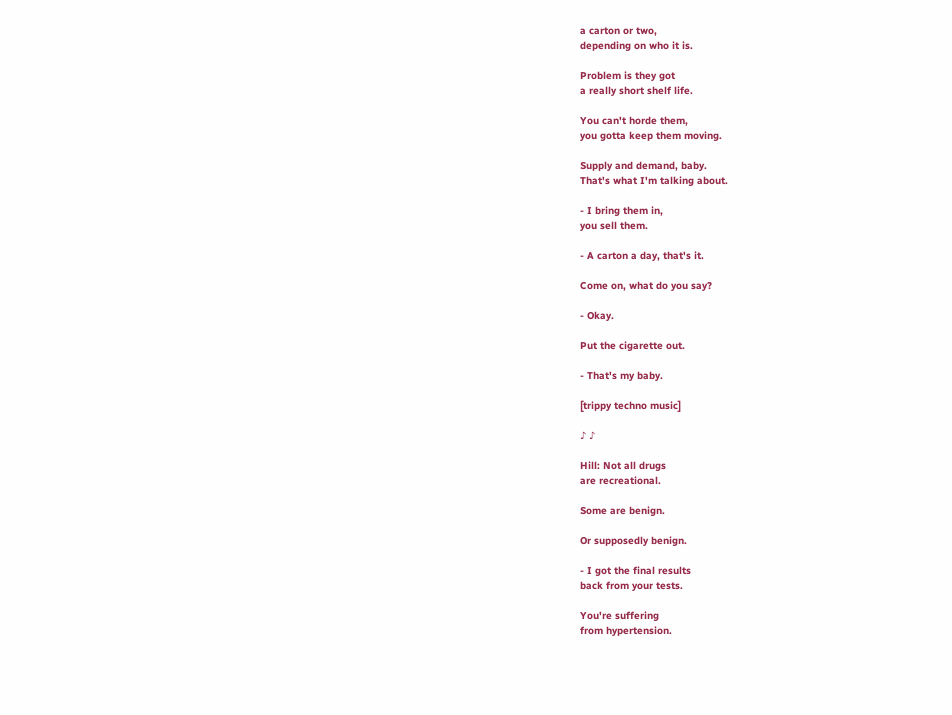a carton or two,
depending on who it is.

Problem is they got
a really short shelf life.

You can't horde them,
you gotta keep them moving.

Supply and demand, baby.
That's what I'm talking about.

- I bring them in,
you sell them.

- A carton a day, that's it.

Come on, what do you say?

- Okay.

Put the cigarette out.

- That's my baby.

[trippy techno music]

♪ ♪

Hill: Not all drugs
are recreational.

Some are benign.

Or supposedly benign.

- I got the final results
back from your tests.

You're suffering
from hypertension.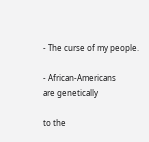- The curse of my people.

- African-Americans
are genetically

to the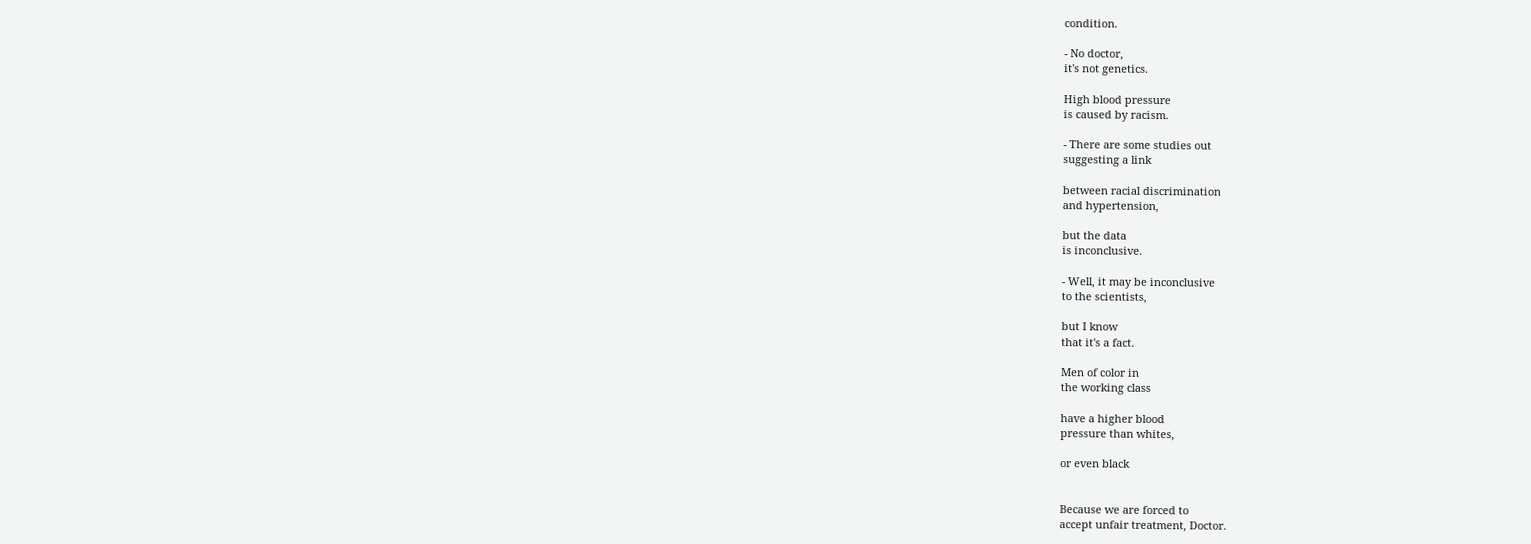condition.

- No doctor,
it's not genetics.

High blood pressure
is caused by racism.

- There are some studies out
suggesting a link

between racial discrimination
and hypertension,

but the data
is inconclusive.

- Well, it may be inconclusive
to the scientists,

but I know
that it's a fact.

Men of color in
the working class

have a higher blood
pressure than whites,

or even black


Because we are forced to
accept unfair treatment, Doctor.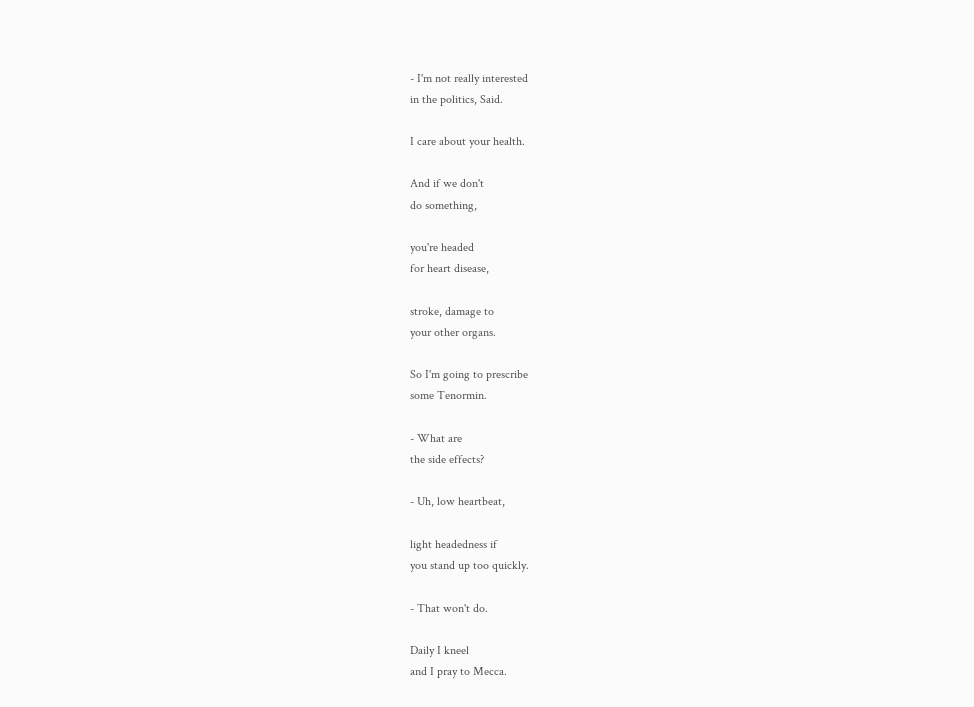- I'm not really interested
in the politics, Said.

I care about your health.

And if we don't
do something,

you're headed
for heart disease,

stroke, damage to
your other organs.

So I'm going to prescribe
some Tenormin.

- What are
the side effects?

- Uh, low heartbeat,

light headedness if
you stand up too quickly.

- That won't do.

Daily I kneel
and I pray to Mecca.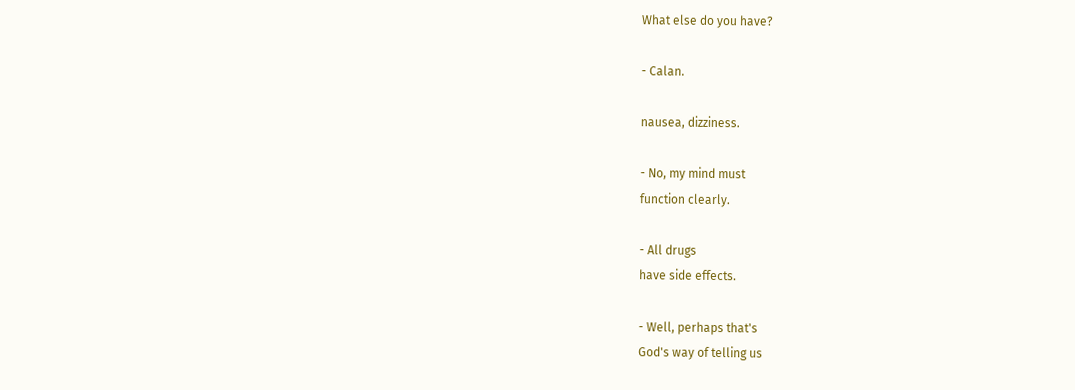What else do you have?

- Calan.

nausea, dizziness.

- No, my mind must
function clearly.

- All drugs
have side effects.

- Well, perhaps that's
God's way of telling us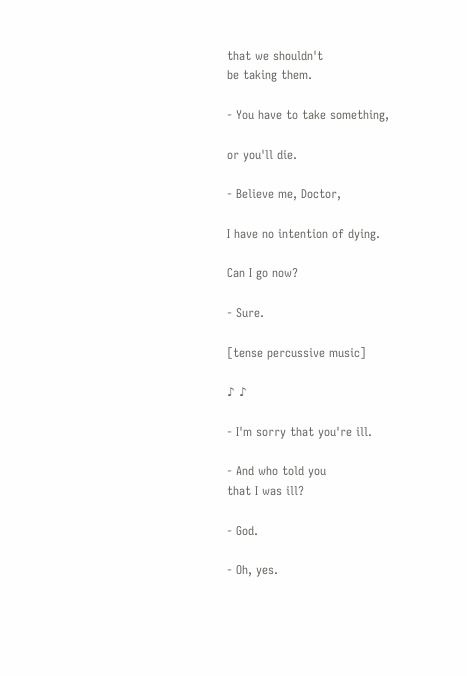that we shouldn't
be taking them.

- You have to take something,

or you'll die.

- Believe me, Doctor,

I have no intention of dying.

Can I go now?

- Sure.

[tense percussive music]

♪ ♪

- I'm sorry that you're ill.

- And who told you
that I was ill?

- God.

- Oh, yes.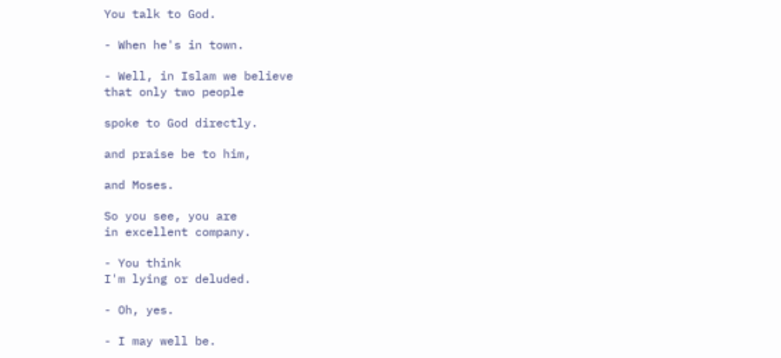You talk to God.

- When he's in town.

- Well, in Islam we believe
that only two people

spoke to God directly.

and praise be to him,

and Moses.

So you see, you are
in excellent company.

- You think
I'm lying or deluded.

- Oh, yes.

- I may well be.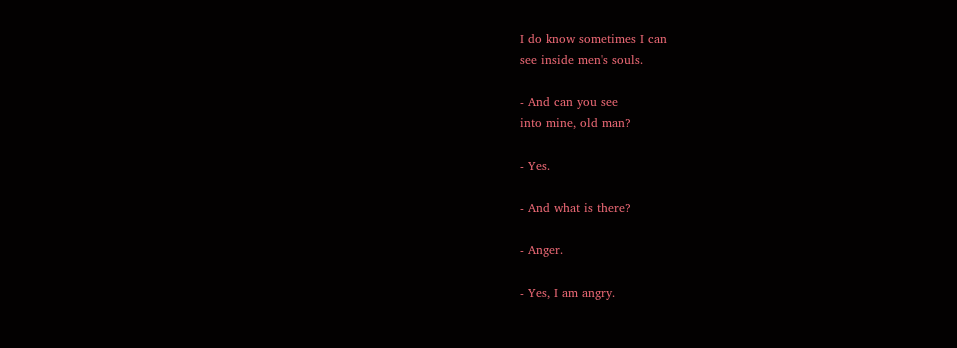I do know sometimes I can
see inside men's souls.

- And can you see
into mine, old man?

- Yes.

- And what is there?

- Anger.

- Yes, I am angry.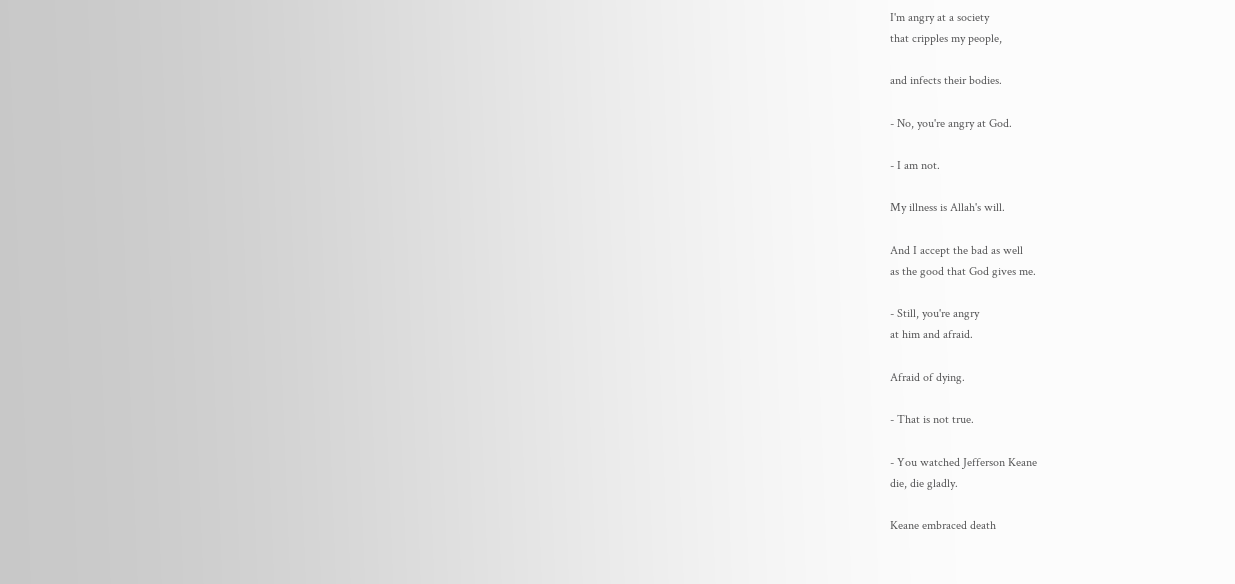I'm angry at a society
that cripples my people,

and infects their bodies.

- No, you're angry at God.

- I am not.

My illness is Allah's will.

And I accept the bad as well
as the good that God gives me.

- Still, you're angry
at him and afraid.

Afraid of dying.

- That is not true.

- You watched Jefferson Keane
die, die gladly.

Keane embraced death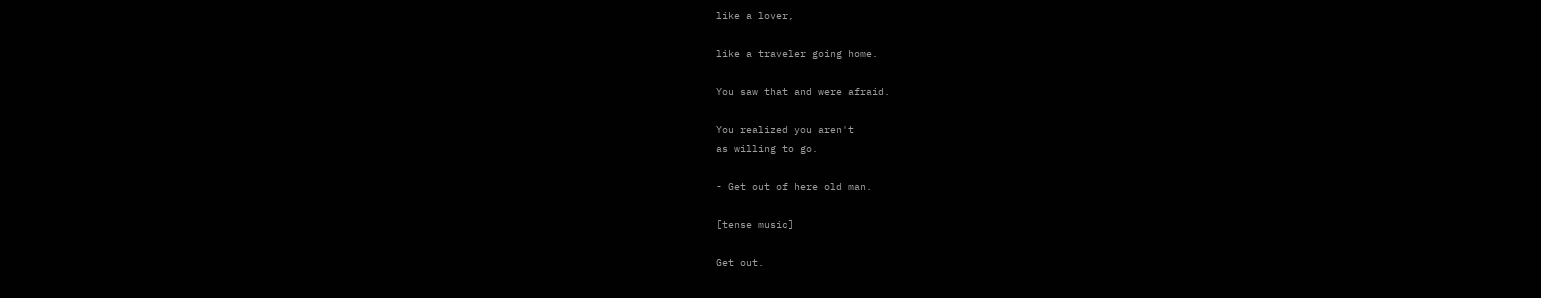like a lover,

like a traveler going home.

You saw that and were afraid.

You realized you aren't
as willing to go.

- Get out of here old man.

[tense music]

Get out.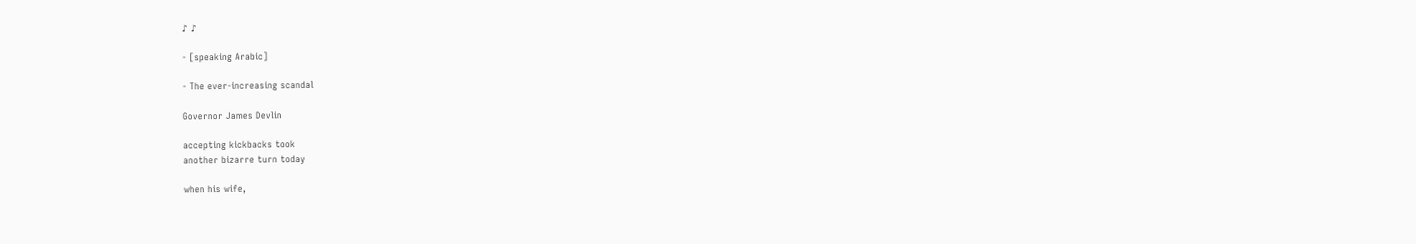♪ ♪

- [speaking Arabic]

- The ever-increasing scandal

Governor James Devlin

accepting kickbacks took
another bizarre turn today

when his wife,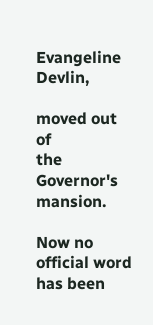Evangeline Devlin,

moved out of
the Governor's mansion.

Now no official word
has been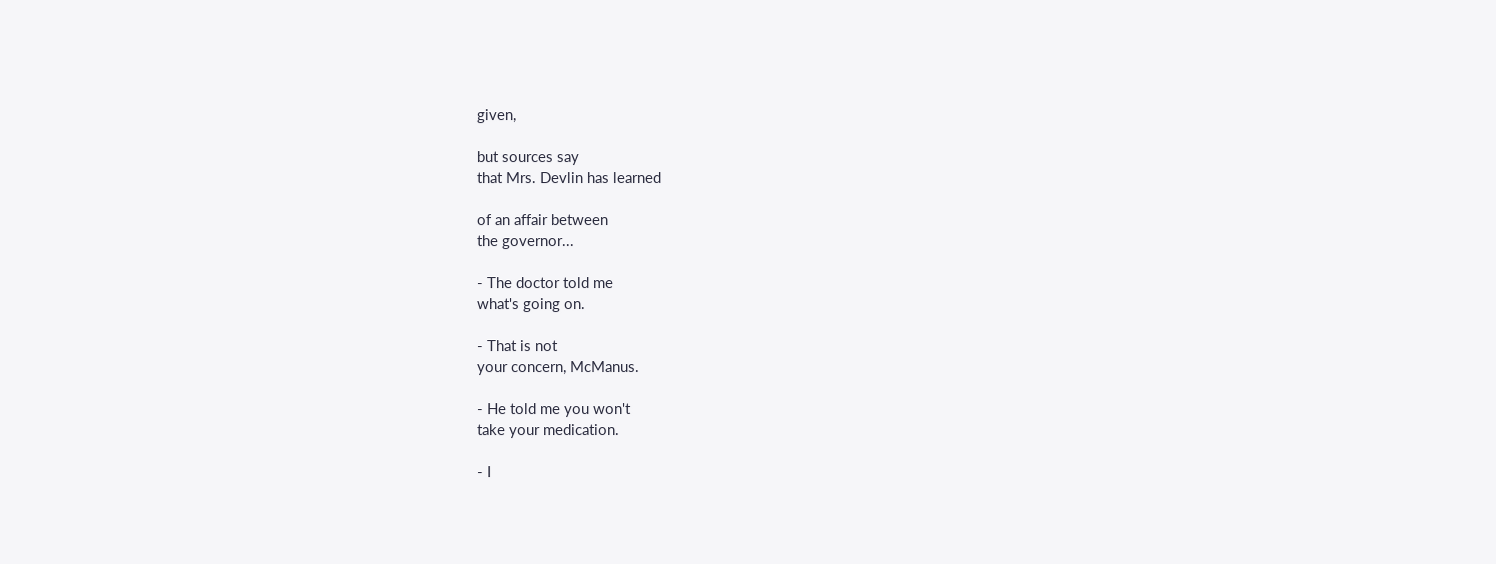given,

but sources say
that Mrs. Devlin has learned

of an affair between
the governor...

- The doctor told me
what's going on.

- That is not
your concern, McManus.

- He told me you won't
take your medication.

- I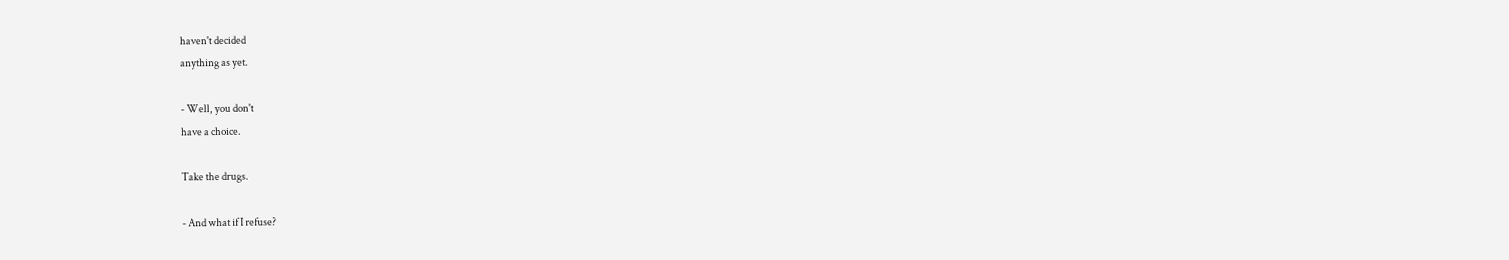haven't decided
anything as yet.

- Well, you don't
have a choice.

Take the drugs.

- And what if I refuse?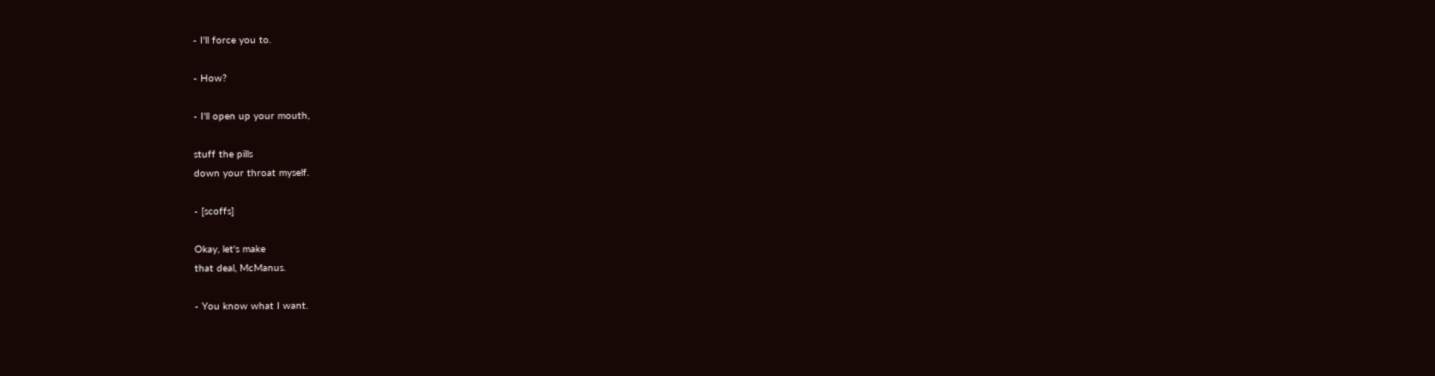- I'll force you to.

- How?

- I'll open up your mouth,

stuff the pills
down your throat myself.

- [scoffs]

Okay, let's make
that deal, McManus.

- You know what I want.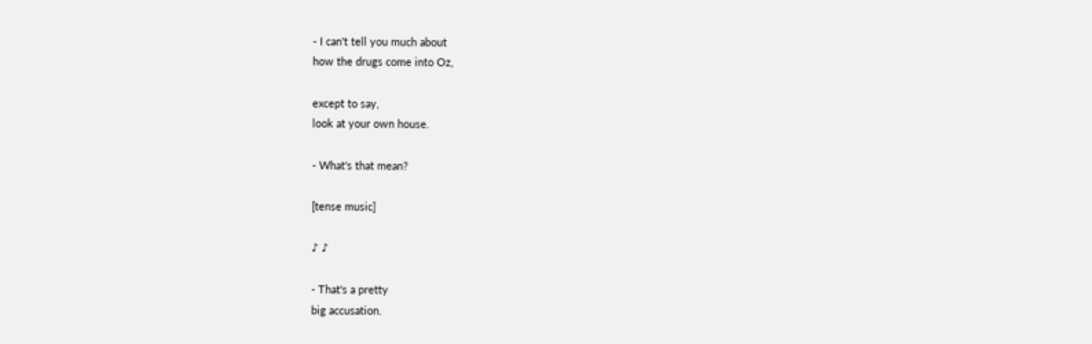- I can't tell you much about
how the drugs come into Oz,

except to say,
look at your own house.

- What's that mean?

[tense music]

♪ ♪

- That's a pretty
big accusation.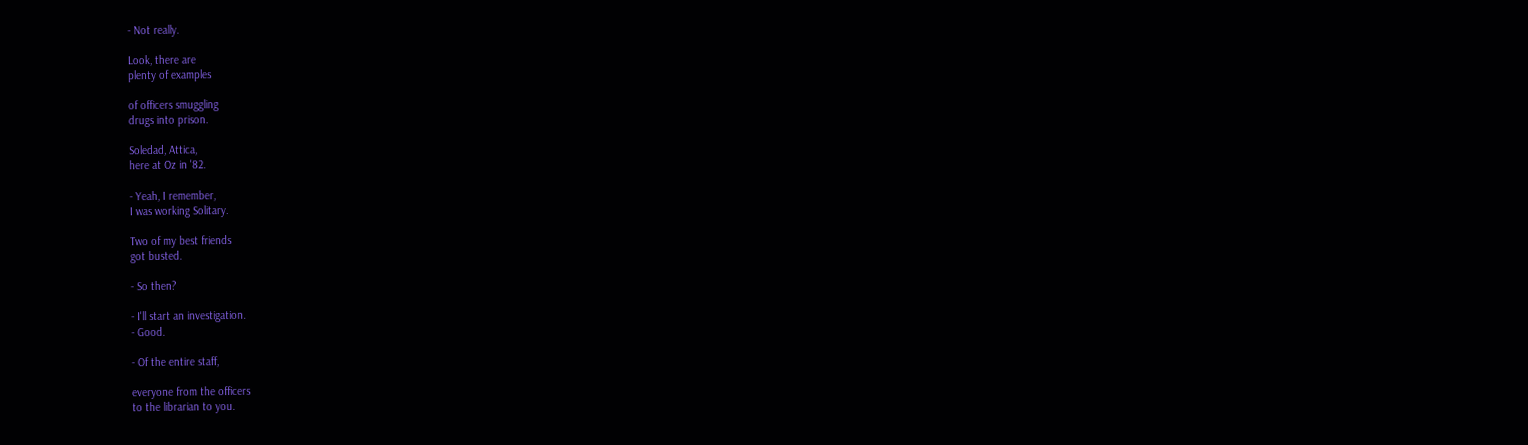- Not really.

Look, there are
plenty of examples

of officers smuggling
drugs into prison.

Soledad, Attica,
here at Oz in '82.

- Yeah, I remember,
I was working Solitary.

Two of my best friends
got busted.

- So then?

- I'll start an investigation.
- Good.

- Of the entire staff,

everyone from the officers
to the librarian to you.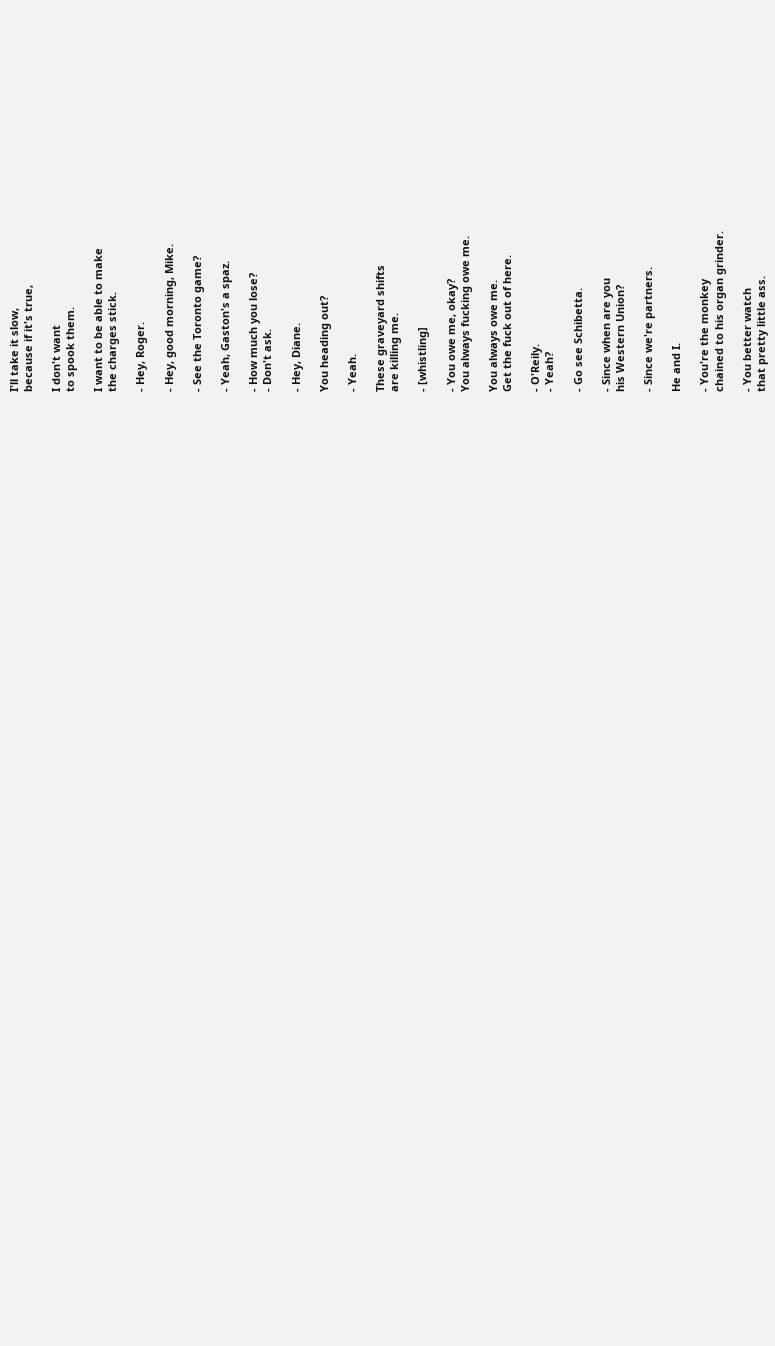I'll take it slow,
because if it's true,

I don't want
to spook them.

I want to be able to make
the charges stick.

- Hey, Roger.

- Hey, good morning, Mike.

- See the Toronto game?

- Yeah, Gaston's a spaz.

- How much you lose?
- Don't ask.

- Hey, Diane.

You heading out?

- Yeah.

These graveyard shifts
are killing me.

- [whistling]

- You owe me, okay?
You always fucking owe me.

You always owe me.
Get the fuck out of here.

- O'Reily.
- Yeah?

- Go see Schibetta.

- Since when are you
his Western Union?

- Since we're partners.

He and I.

- You're the monkey
chained to his organ grinder.

- You better watch
that pretty little ass.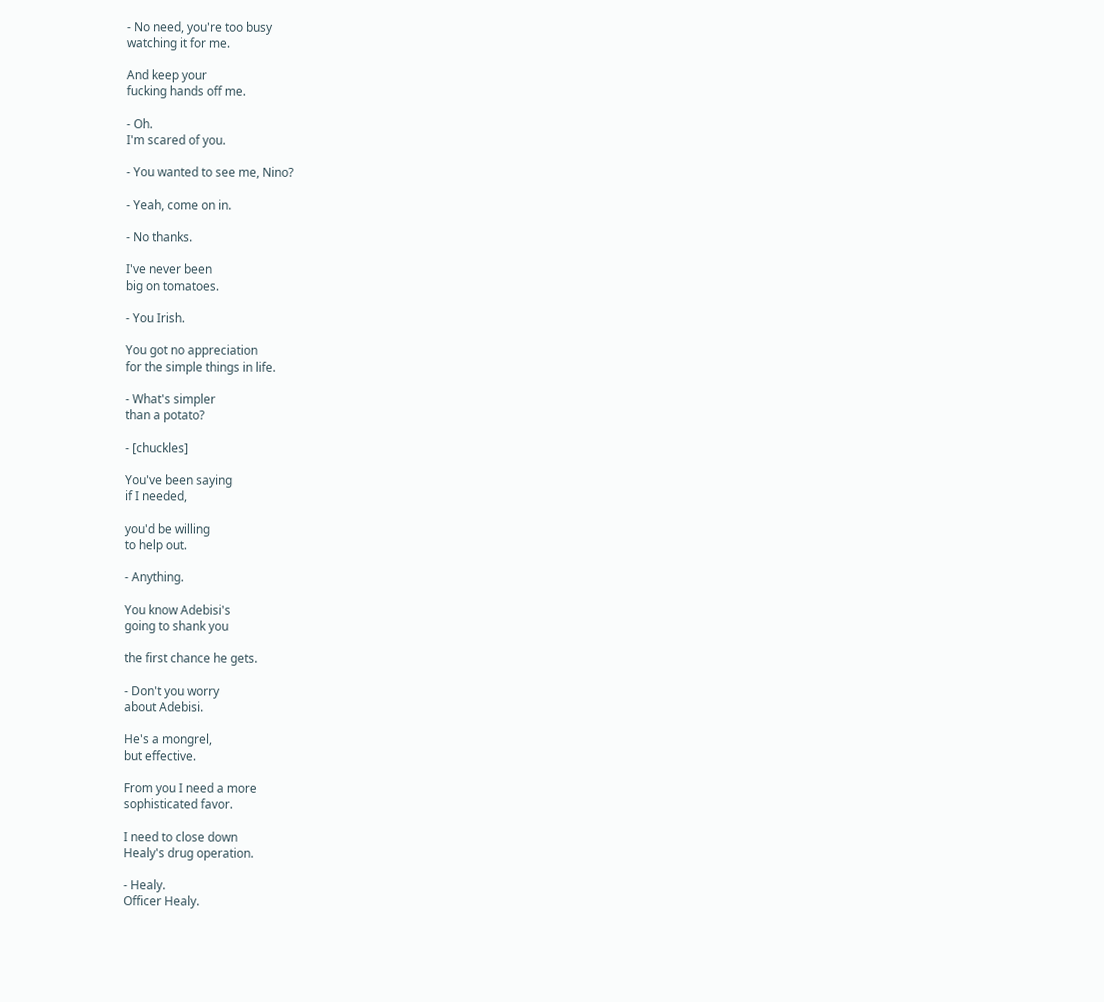- No need, you're too busy
watching it for me.

And keep your
fucking hands off me.

- Oh.
I'm scared of you.

- You wanted to see me, Nino?

- Yeah, come on in.

- No thanks.

I've never been
big on tomatoes.

- You Irish.

You got no appreciation
for the simple things in life.

- What's simpler
than a potato?

- [chuckles]

You've been saying
if I needed,

you'd be willing
to help out.

- Anything.

You know Adebisi's
going to shank you

the first chance he gets.

- Don't you worry
about Adebisi.

He's a mongrel,
but effective.

From you I need a more
sophisticated favor.

I need to close down
Healy's drug operation.

- Healy.
Officer Healy.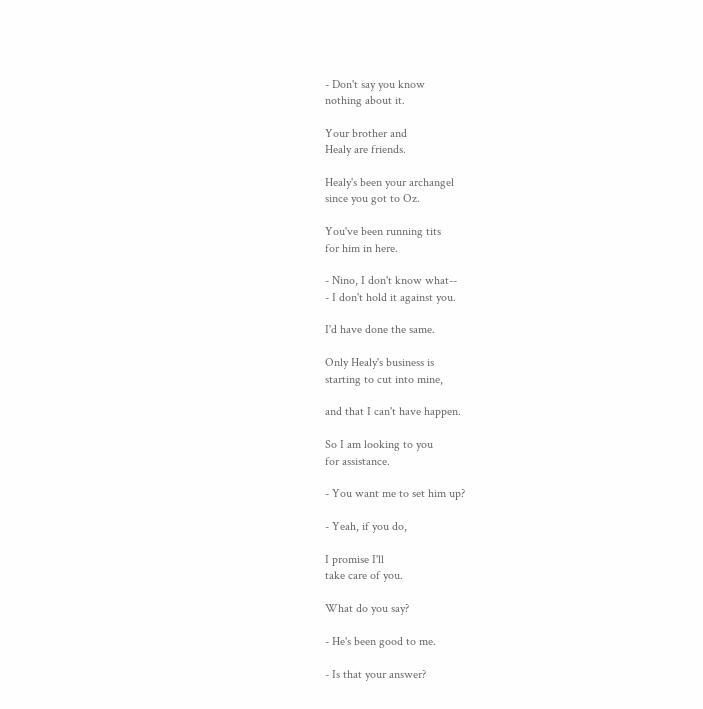- Don't say you know
nothing about it.

Your brother and
Healy are friends.

Healy's been your archangel
since you got to Oz.

You've been running tits
for him in here.

- Nino, I don't know what--
- I don't hold it against you.

I'd have done the same.

Only Healy's business is
starting to cut into mine,

and that I can't have happen.

So I am looking to you
for assistance.

- You want me to set him up?

- Yeah, if you do,

I promise I'll
take care of you.

What do you say?

- He's been good to me.

- Is that your answer?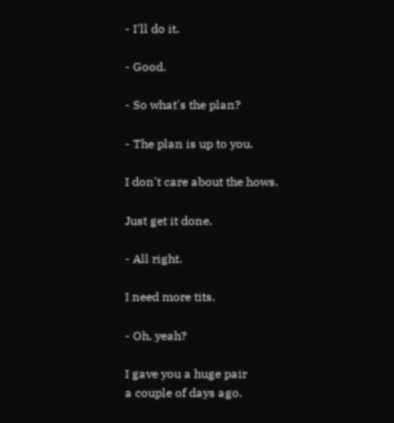- I'll do it.

- Good.

- So what's the plan?

- The plan is up to you.

I don't care about the hows.

Just get it done.

- All right.

I need more tits.

- Oh, yeah?

I gave you a huge pair
a couple of days ago.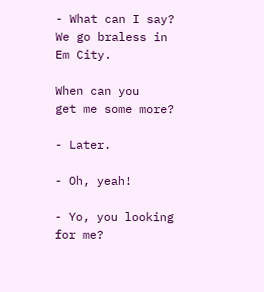- What can I say?
We go braless in Em City.

When can you
get me some more?

- Later.

- Oh, yeah!

- Yo, you looking for me?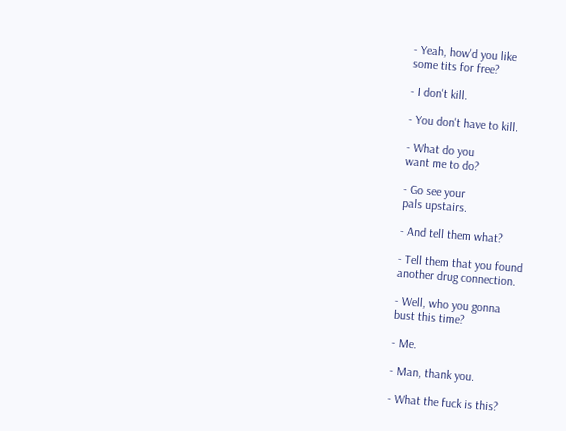- Yeah, how'd you like
some tits for free?

- I don't kill.

- You don't have to kill.

- What do you
want me to do?

- Go see your
pals upstairs.

- And tell them what?

- Tell them that you found
another drug connection.

- Well, who you gonna
bust this time?

- Me.

- Man, thank you.

- What the fuck is this?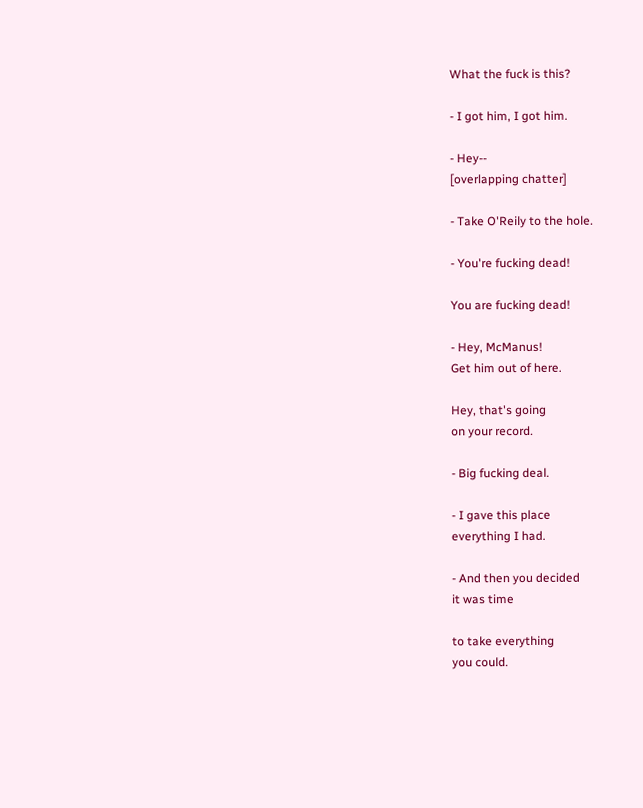What the fuck is this?

- I got him, I got him.

- Hey--
[overlapping chatter]

- Take O'Reily to the hole.

- You're fucking dead!

You are fucking dead!

- Hey, McManus!
Get him out of here.

Hey, that's going
on your record.

- Big fucking deal.

- I gave this place
everything I had.

- And then you decided
it was time

to take everything
you could.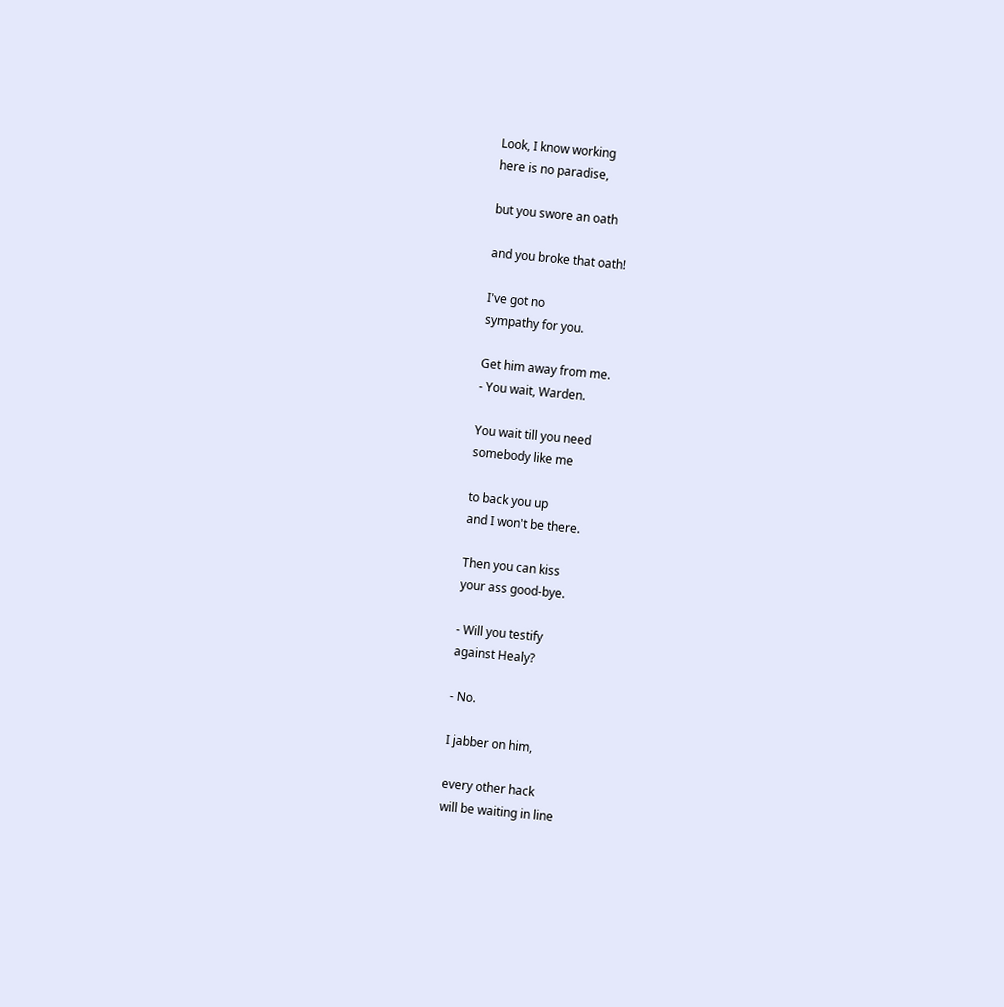Look, I know working
here is no paradise,

but you swore an oath

and you broke that oath!

I've got no
sympathy for you.

Get him away from me.
- You wait, Warden.

You wait till you need
somebody like me

to back you up
and I won't be there.

Then you can kiss
your ass good-bye.

- Will you testify
against Healy?

- No.

I jabber on him,

every other hack
will be waiting in line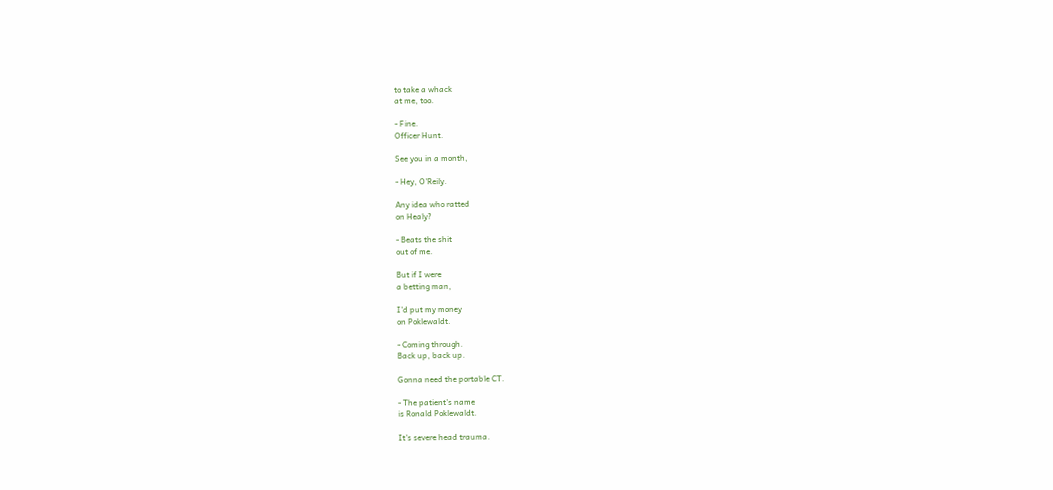to take a whack
at me, too.

- Fine.
Officer Hunt.

See you in a month,

- Hey, O'Reily.

Any idea who ratted
on Healy?

- Beats the shit
out of me.

But if I were
a betting man,

I'd put my money
on Poklewaldt.

- Coming through.
Back up, back up.

Gonna need the portable CT.

- The patient's name
is Ronald Poklewaldt.

It's severe head trauma.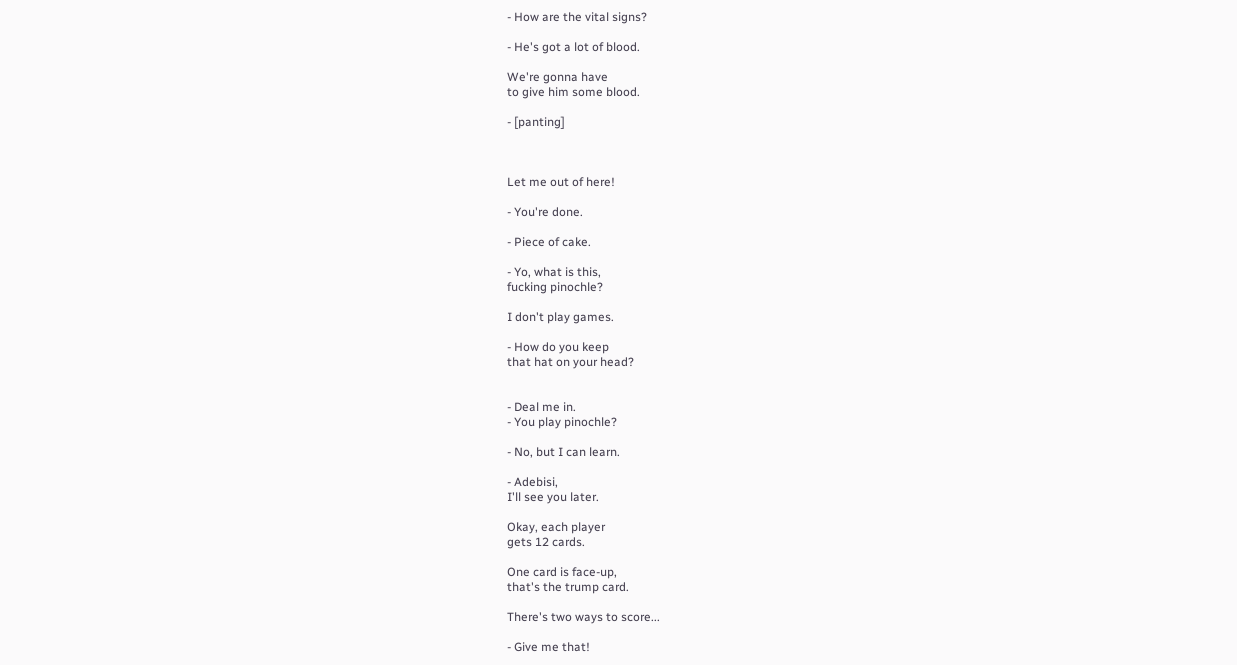- How are the vital signs?

- He's got a lot of blood.

We're gonna have
to give him some blood.

- [panting]



Let me out of here!

- You're done.

- Piece of cake.

- Yo, what is this,
fucking pinochle?

I don't play games.

- How do you keep
that hat on your head?


- Deal me in.
- You play pinochle?

- No, but I can learn.

- Adebisi,
I'll see you later.

Okay, each player
gets 12 cards.

One card is face-up,
that's the trump card.

There's two ways to score...

- Give me that!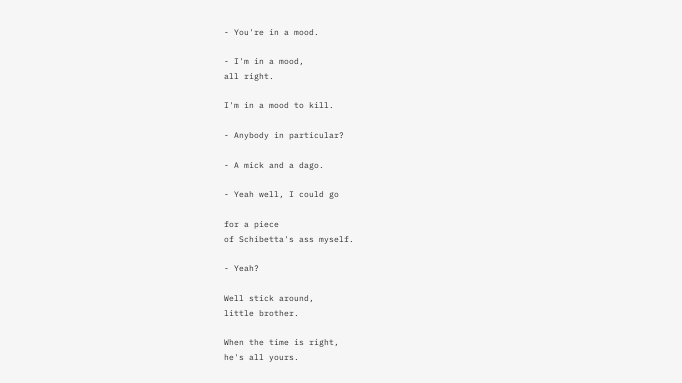- You're in a mood.

- I'm in a mood,
all right.

I'm in a mood to kill.

- Anybody in particular?

- A mick and a dago.

- Yeah well, I could go

for a piece
of Schibetta's ass myself.

- Yeah?

Well stick around,
little brother.

When the time is right,
he's all yours.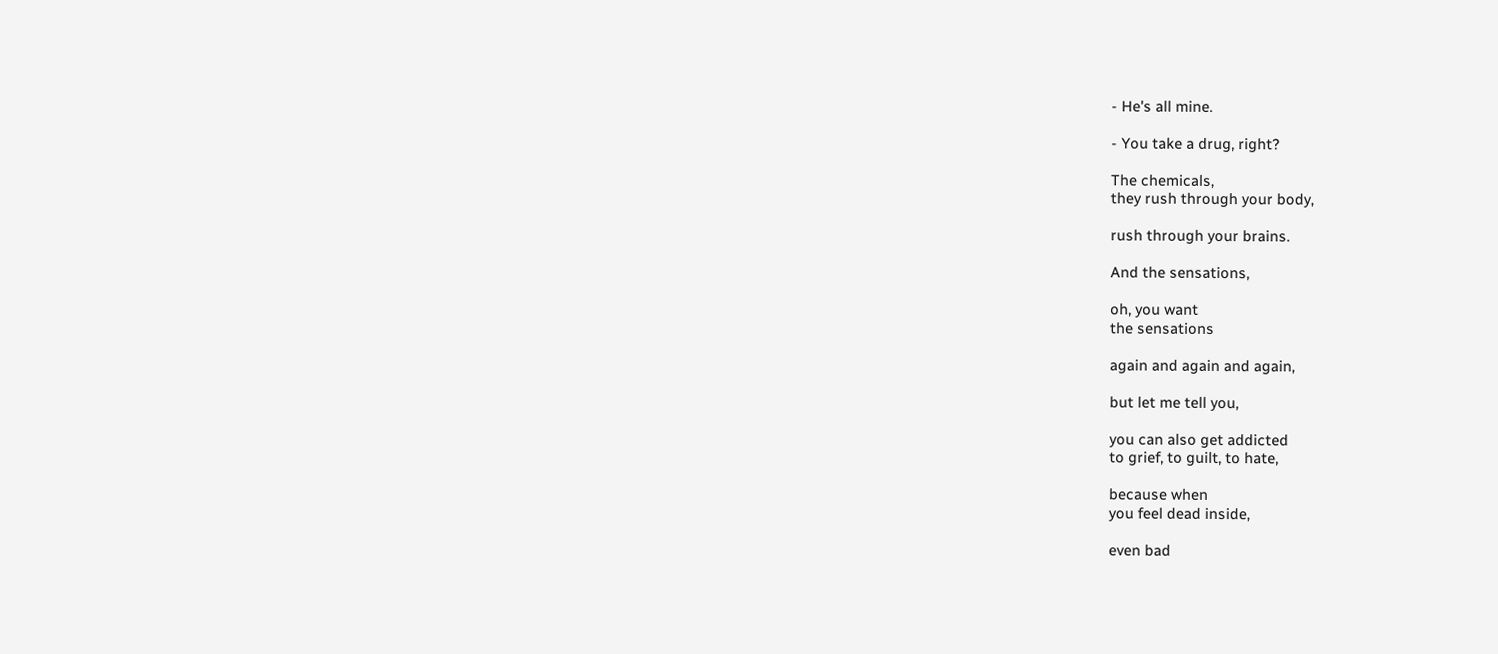- He's all mine.

- You take a drug, right?

The chemicals,
they rush through your body,

rush through your brains.

And the sensations,

oh, you want
the sensations

again and again and again,

but let me tell you,

you can also get addicted
to grief, to guilt, to hate,

because when
you feel dead inside,

even bad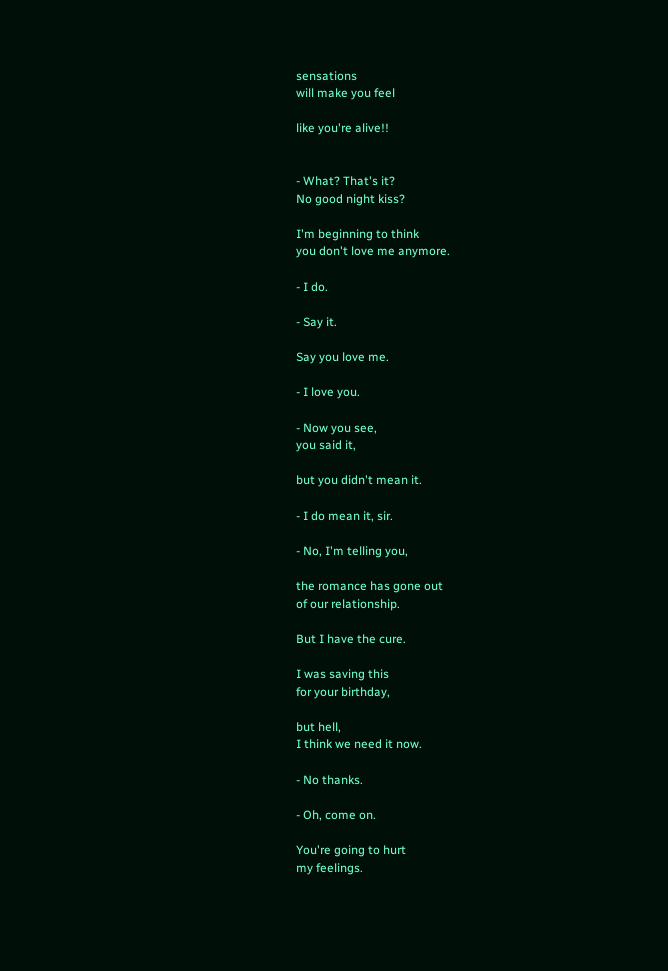sensations
will make you feel

like you're alive!!


- What? That's it?
No good night kiss?

I'm beginning to think
you don't love me anymore.

- I do.

- Say it.

Say you love me.

- I love you.

- Now you see,
you said it,

but you didn't mean it.

- I do mean it, sir.

- No, I'm telling you,

the romance has gone out
of our relationship.

But I have the cure.

I was saving this
for your birthday,

but hell,
I think we need it now.

- No thanks.

- Oh, come on.

You're going to hurt
my feelings.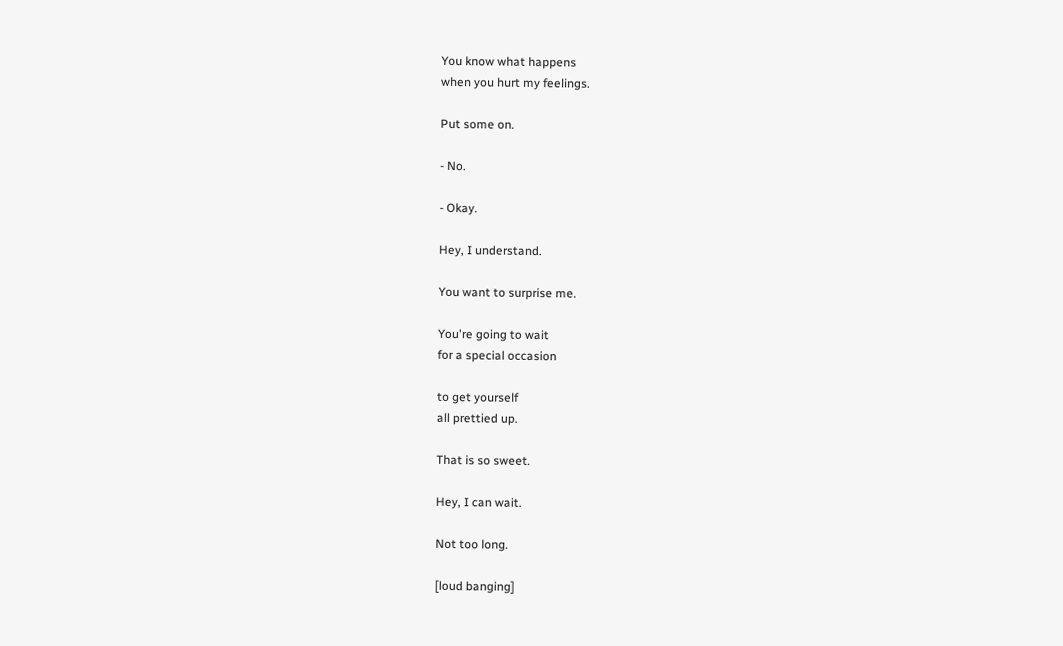You know what happens
when you hurt my feelings.

Put some on.

- No.

- Okay.

Hey, I understand.

You want to surprise me.

You're going to wait
for a special occasion

to get yourself
all prettied up.

That is so sweet.

Hey, I can wait.

Not too long.

[loud banging]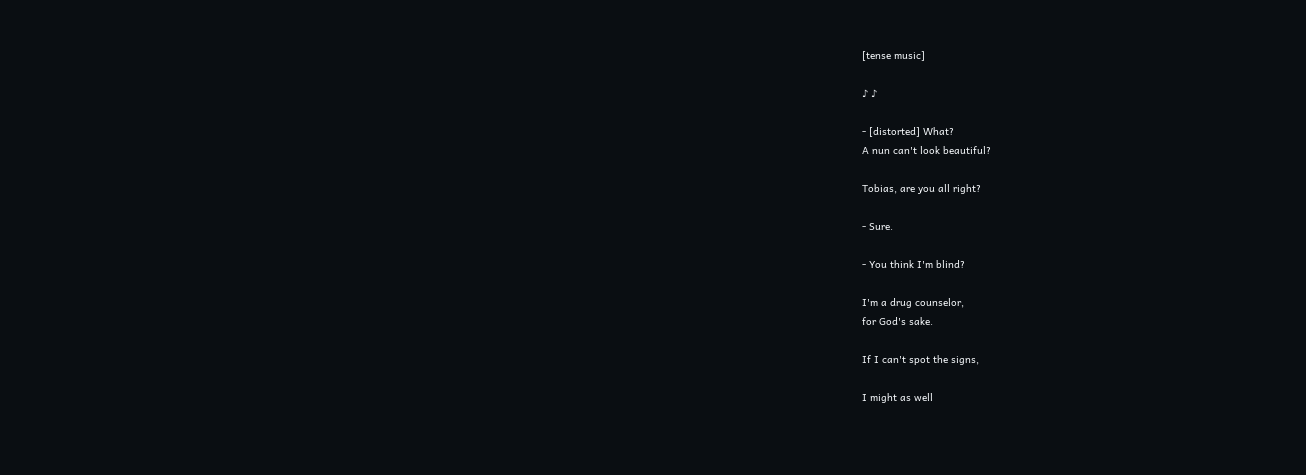[tense music]

♪ ♪

- [distorted] What?
A nun can't look beautiful?

Tobias, are you all right?

- Sure.

- You think I'm blind?

I'm a drug counselor,
for God's sake.

If I can't spot the signs,

I might as well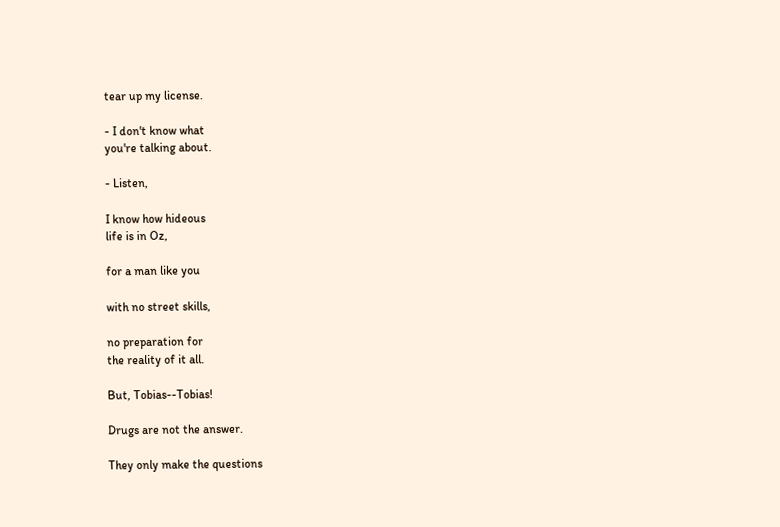tear up my license.

- I don't know what
you're talking about.

- Listen,

I know how hideous
life is in Oz,

for a man like you

with no street skills,

no preparation for
the reality of it all.

But, Tobias--Tobias!

Drugs are not the answer.

They only make the questions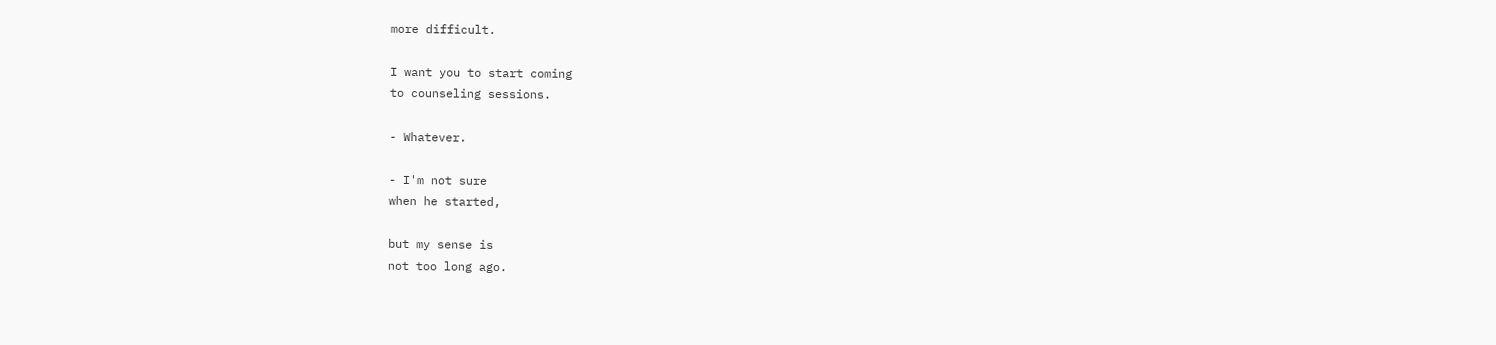more difficult.

I want you to start coming
to counseling sessions.

- Whatever.

- I'm not sure
when he started,

but my sense is
not too long ago.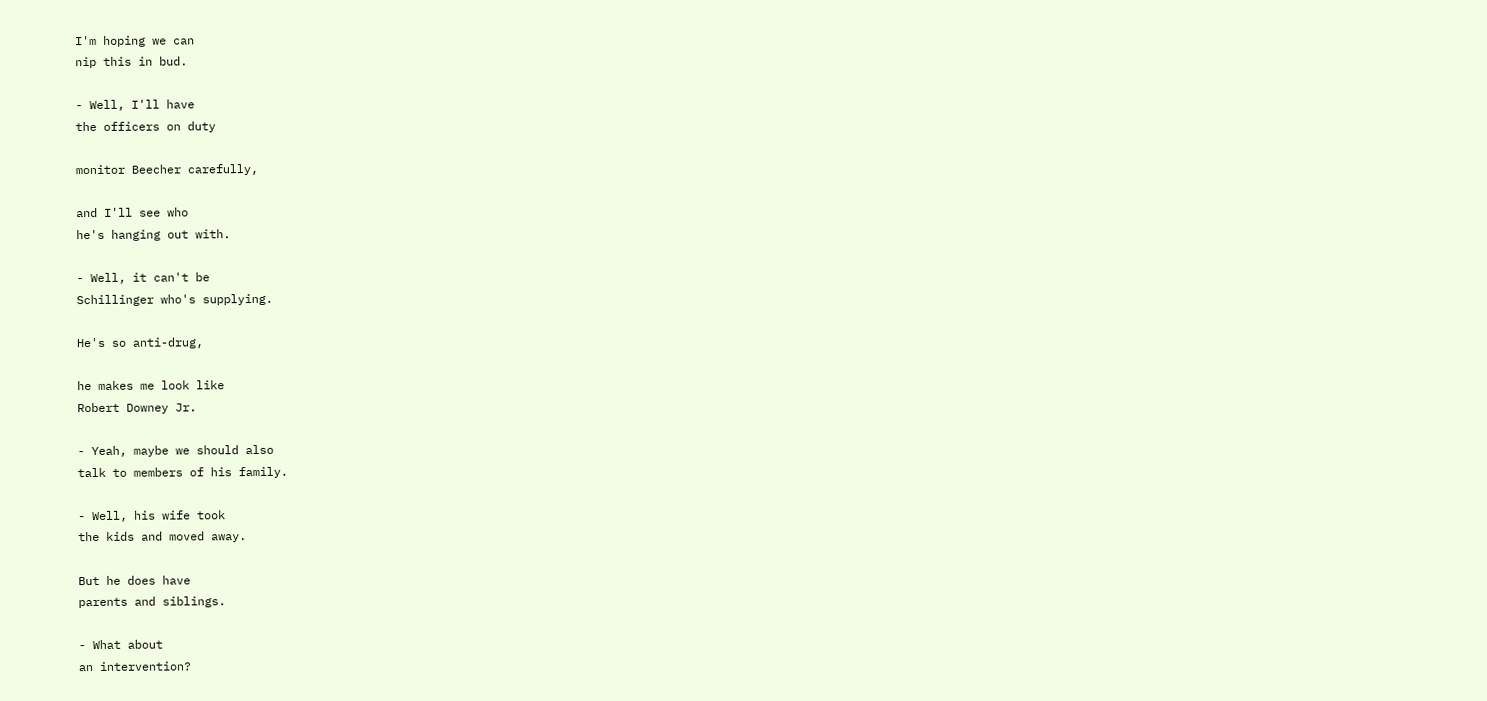I'm hoping we can
nip this in bud.

- Well, I'll have
the officers on duty

monitor Beecher carefully,

and I'll see who
he's hanging out with.

- Well, it can't be
Schillinger who's supplying.

He's so anti-drug,

he makes me look like
Robert Downey Jr.

- Yeah, maybe we should also
talk to members of his family.

- Well, his wife took
the kids and moved away.

But he does have
parents and siblings.

- What about
an intervention?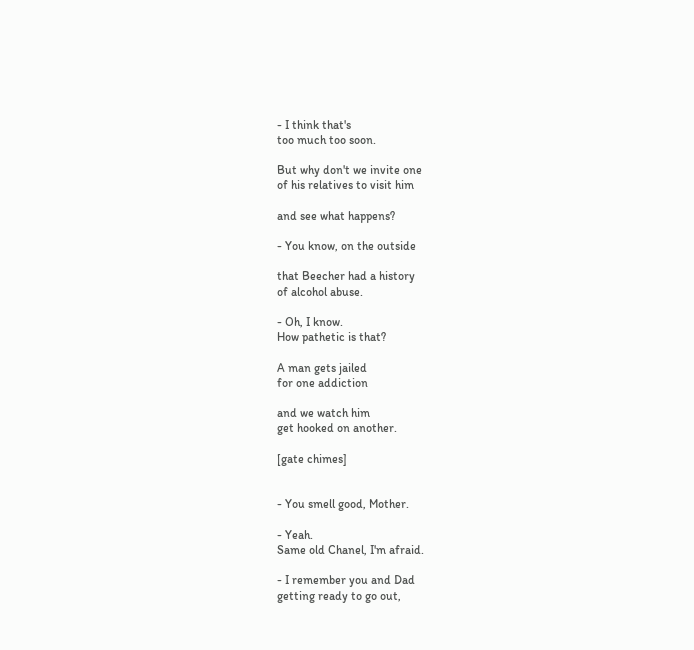- I think that's
too much too soon.

But why don't we invite one
of his relatives to visit him

and see what happens?

- You know, on the outside

that Beecher had a history
of alcohol abuse.

- Oh, I know.
How pathetic is that?

A man gets jailed
for one addiction

and we watch him
get hooked on another.

[gate chimes]


- You smell good, Mother.

- Yeah.
Same old Chanel, I'm afraid.

- I remember you and Dad
getting ready to go out,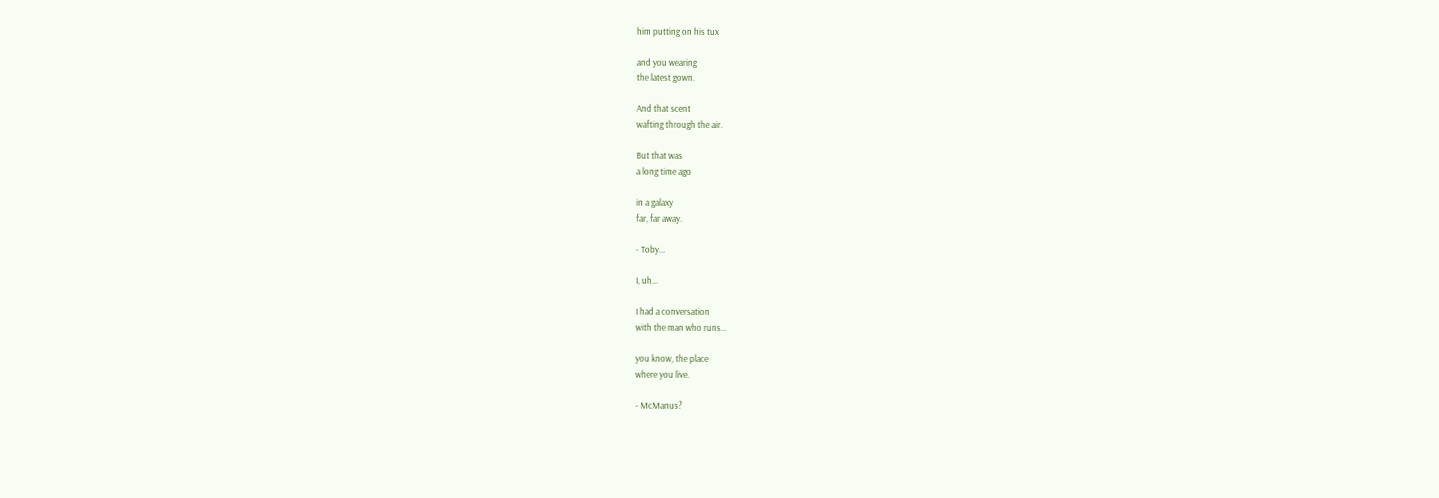him putting on his tux

and you wearing
the latest gown.

And that scent
wafting through the air.

But that was
a long time ago

in a galaxy
far, far away.

- Toby...

I, uh...

I had a conversation
with the man who runs...

you know, the place
where you live.

- McManus?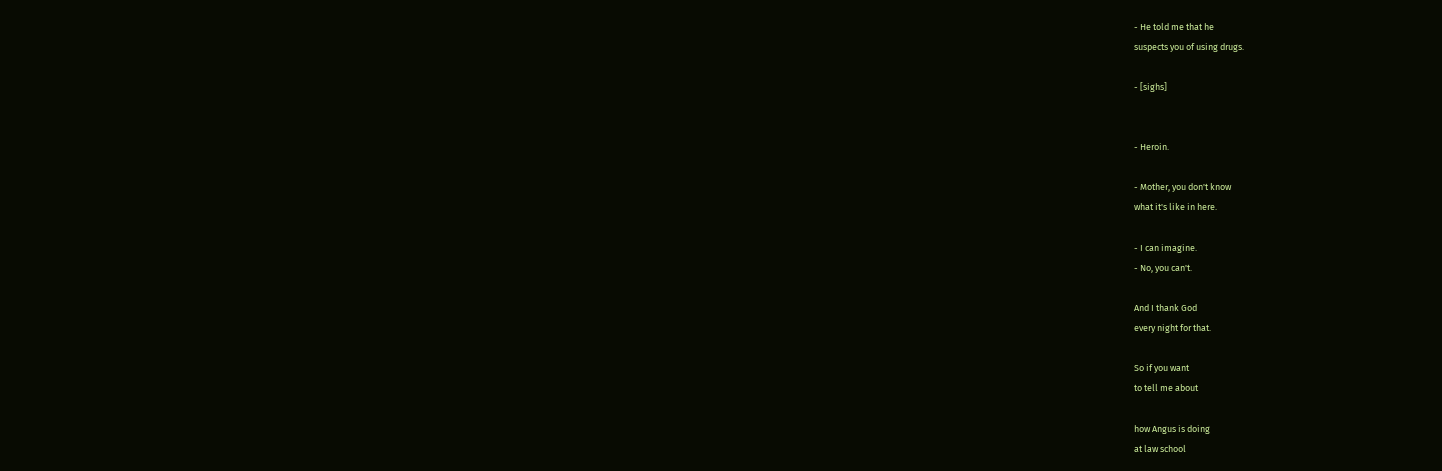- He told me that he
suspects you of using drugs.

- [sighs]


- Heroin.

- Mother, you don't know
what it's like in here.

- I can imagine.
- No, you can't.

And I thank God
every night for that.

So if you want
to tell me about

how Angus is doing
at law school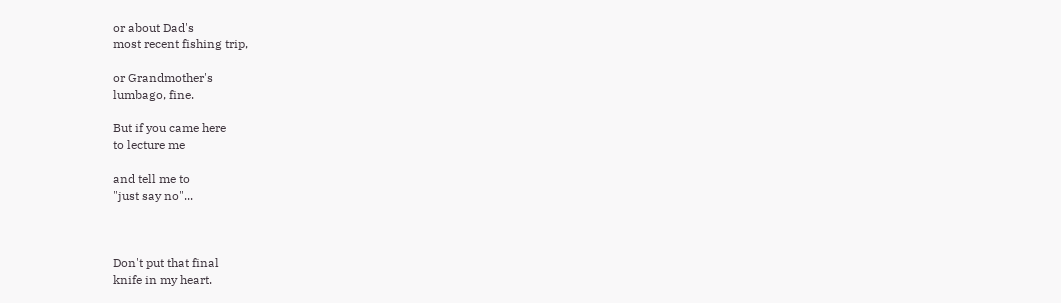or about Dad's
most recent fishing trip,

or Grandmother's
lumbago, fine.

But if you came here
to lecture me

and tell me to
"just say no"...



Don't put that final
knife in my heart.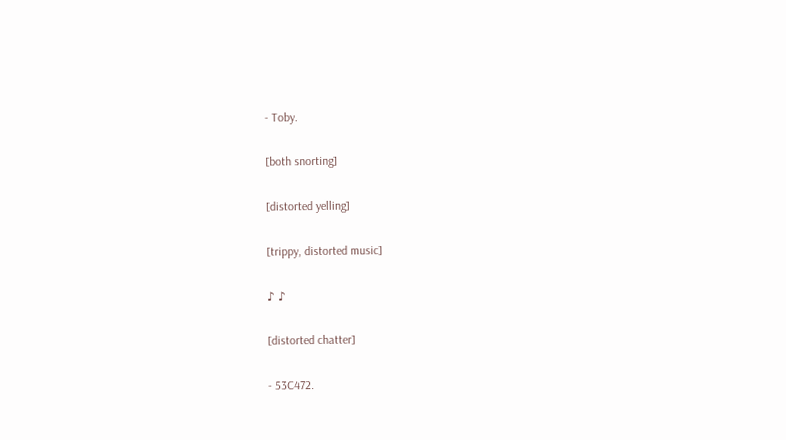- Toby.

[both snorting]

[distorted yelling]

[trippy, distorted music]

♪ ♪

[distorted chatter]

- 53C472.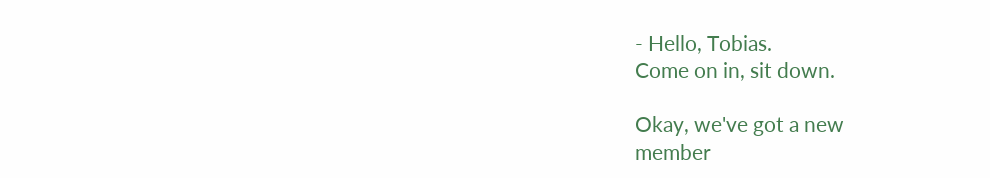- Hello, Tobias.
Come on in, sit down.

Okay, we've got a new
member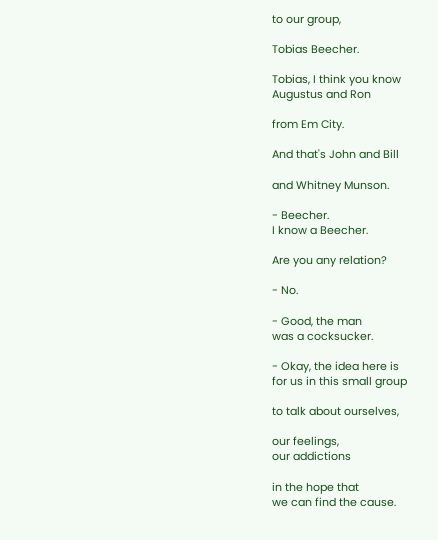to our group,

Tobias Beecher.

Tobias, I think you know
Augustus and Ron

from Em City.

And that's John and Bill

and Whitney Munson.

- Beecher.
I know a Beecher.

Are you any relation?

- No.

- Good, the man
was a cocksucker.

- Okay, the idea here is
for us in this small group

to talk about ourselves,

our feelings,
our addictions

in the hope that
we can find the cause.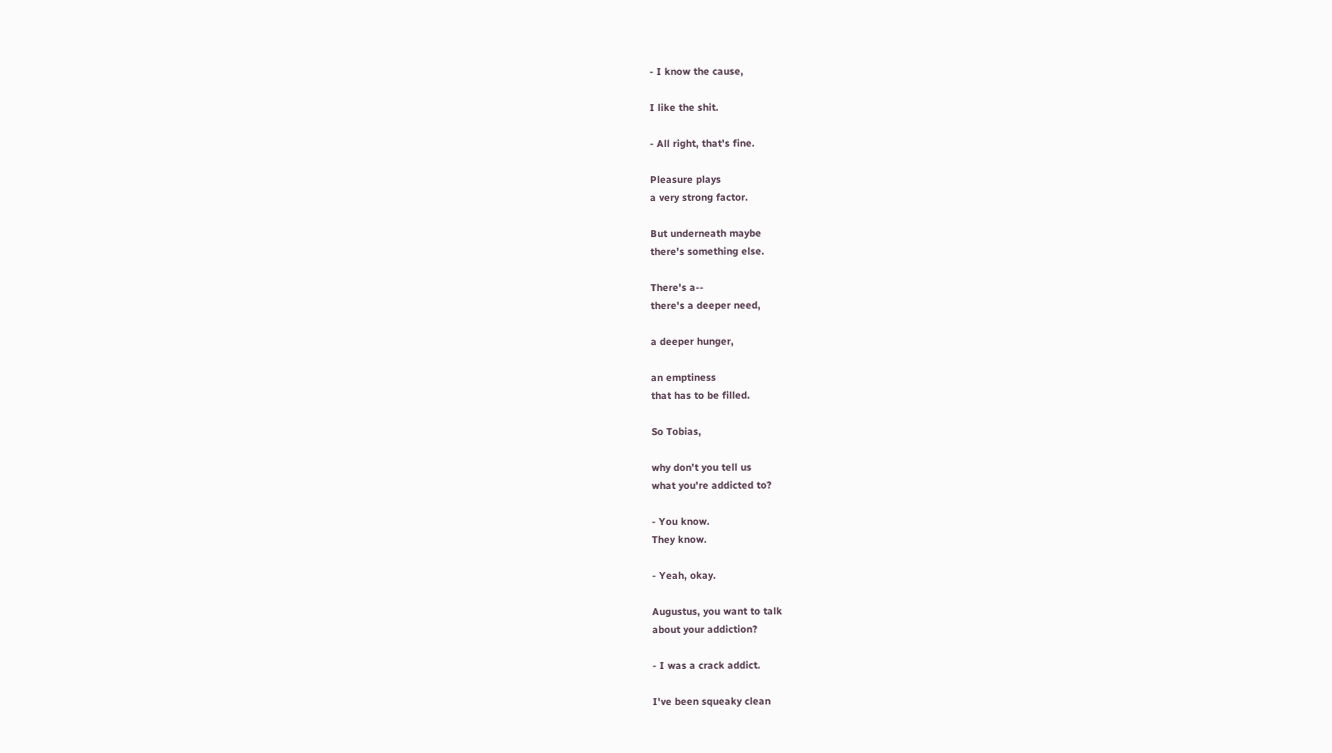- I know the cause,

I like the shit.

- All right, that's fine.

Pleasure plays
a very strong factor.

But underneath maybe
there's something else.

There's a--
there's a deeper need,

a deeper hunger,

an emptiness
that has to be filled.

So Tobias,

why don't you tell us
what you're addicted to?

- You know.
They know.

- Yeah, okay.

Augustus, you want to talk
about your addiction?

- I was a crack addict.

I've been squeaky clean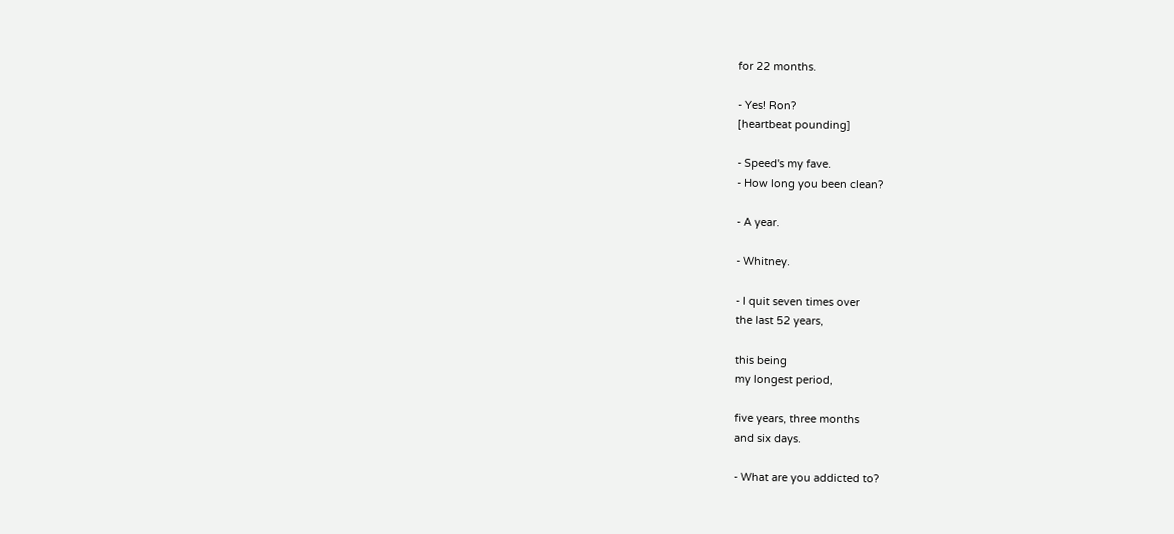for 22 months.

- Yes! Ron?
[heartbeat pounding]

- Speed's my fave.
- How long you been clean?

- A year.

- Whitney.

- I quit seven times over
the last 52 years,

this being
my longest period,

five years, three months
and six days.

- What are you addicted to?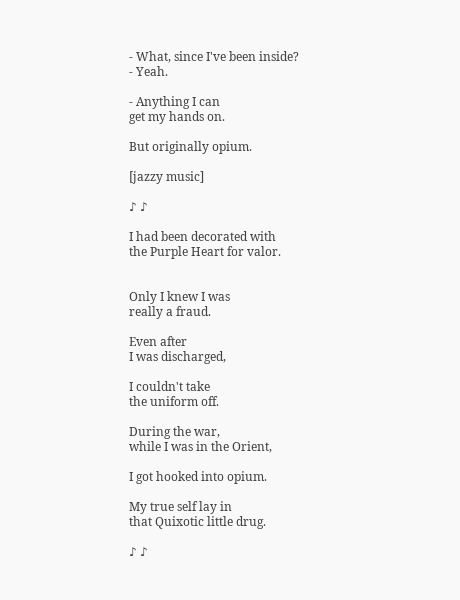- What, since I've been inside?
- Yeah.

- Anything I can
get my hands on.

But originally opium.

[jazzy music]

♪ ♪

I had been decorated with
the Purple Heart for valor.


Only I knew I was
really a fraud.

Even after
I was discharged,

I couldn't take
the uniform off.

During the war,
while I was in the Orient,

I got hooked into opium.

My true self lay in
that Quixotic little drug.

♪ ♪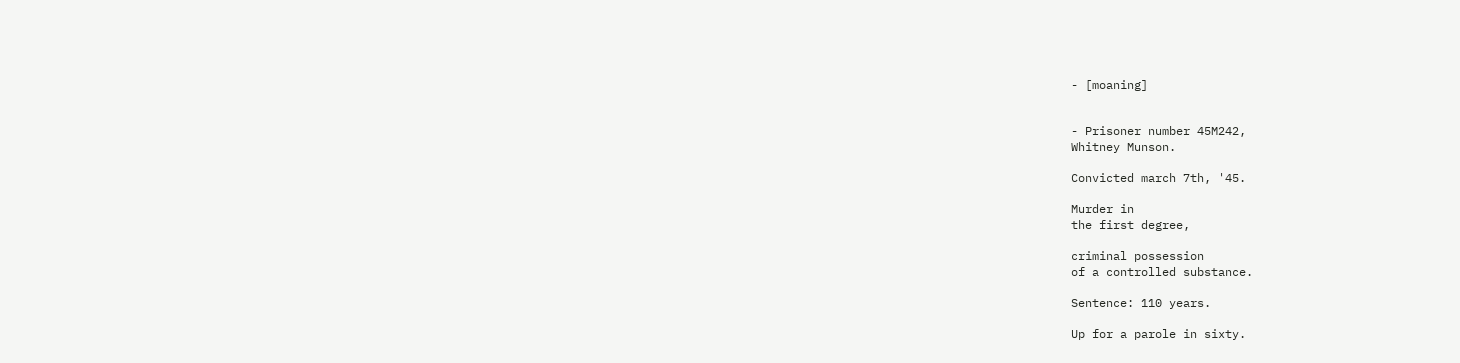- [moaning]


- Prisoner number 45M242,
Whitney Munson.

Convicted march 7th, '45.

Murder in
the first degree,

criminal possession
of a controlled substance.

Sentence: 110 years.

Up for a parole in sixty.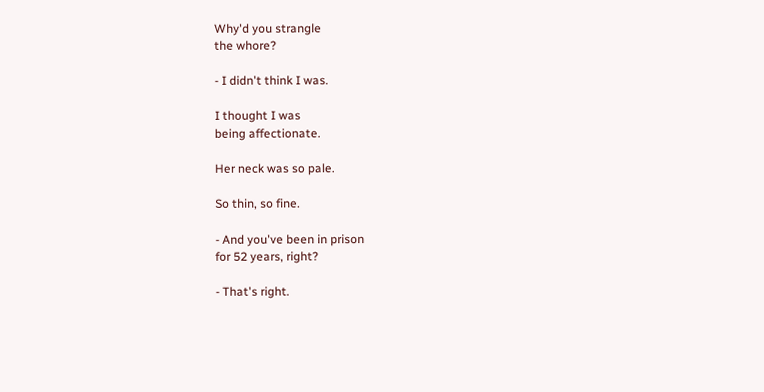Why'd you strangle
the whore?

- I didn't think I was.

I thought I was
being affectionate.

Her neck was so pale.

So thin, so fine.

- And you've been in prison
for 52 years, right?

- That's right.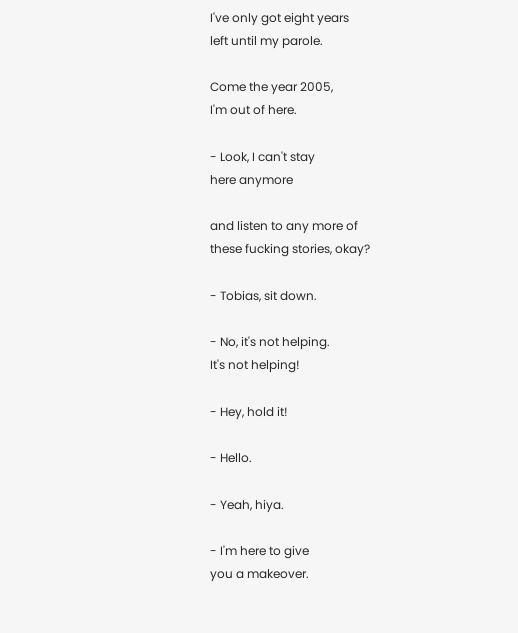I've only got eight years
left until my parole.

Come the year 2005,
I'm out of here.

- Look, I can't stay
here anymore

and listen to any more of
these fucking stories, okay?

- Tobias, sit down.

- No, it's not helping.
It's not helping!

- Hey, hold it!

- Hello.

- Yeah, hiya.

- I'm here to give
you a makeover.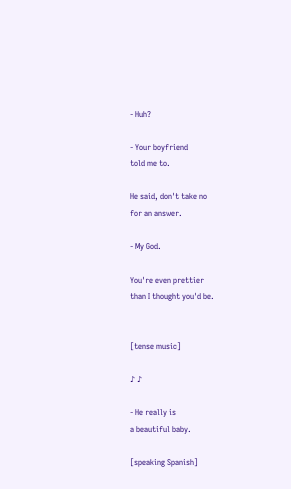- Huh?

- Your boyfriend
told me to.

He said, don't take no
for an answer.

- My God.

You're even prettier
than I thought you'd be.


[tense music]

♪ ♪

- He really is
a beautiful baby.

[speaking Spanish]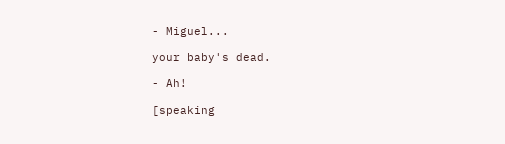- Miguel...

your baby's dead.

- Ah!

[speaking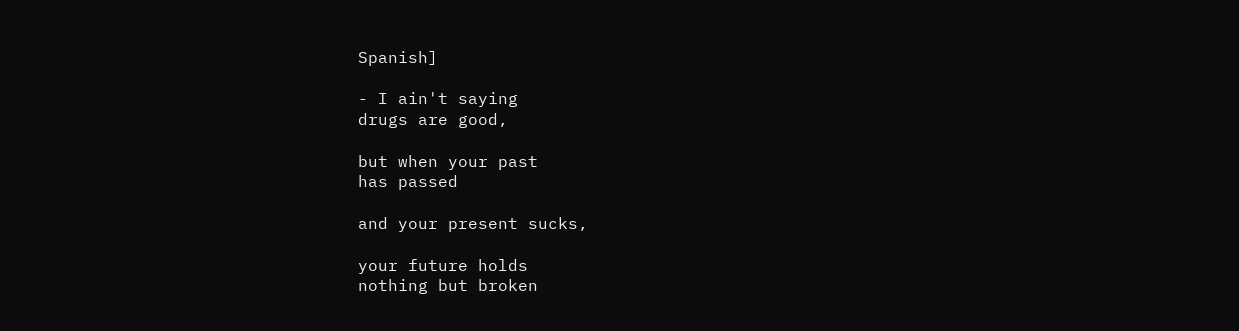Spanish]

- I ain't saying
drugs are good,

but when your past
has passed

and your present sucks,

your future holds
nothing but broken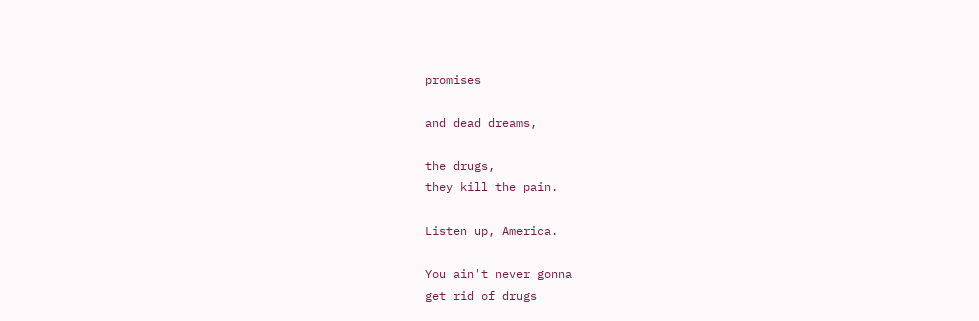promises

and dead dreams,

the drugs,
they kill the pain.

Listen up, America.

You ain't never gonna
get rid of drugs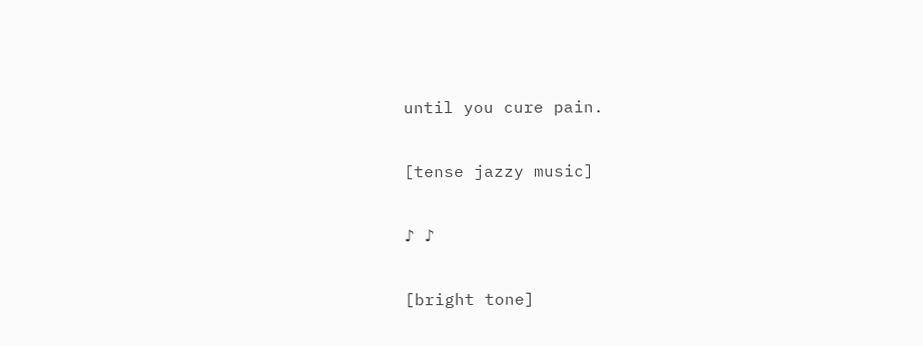until you cure pain.

[tense jazzy music]

♪ ♪

[bright tone]